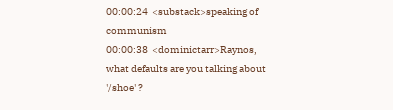00:00:24  <substack>speaking of communism
00:00:38  <dominictarr>Raynos, what defaults are you talking about '/shoe' ?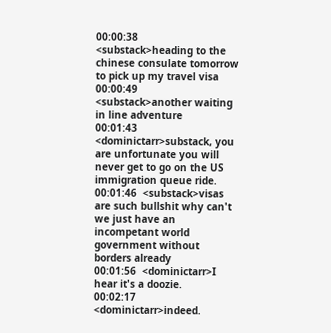00:00:38  <substack>heading to the chinese consulate tomorrow to pick up my travel visa
00:00:49  <substack>another waiting in line adventure
00:01:43  <dominictarr>substack, you are unfortunate you will never get to go on the US immigration queue ride.
00:01:46  <substack>visas are such bullshit why can't we just have an incompetant world government without borders already
00:01:56  <dominictarr>I hear it's a doozie.
00:02:17  <dominictarr>indeed.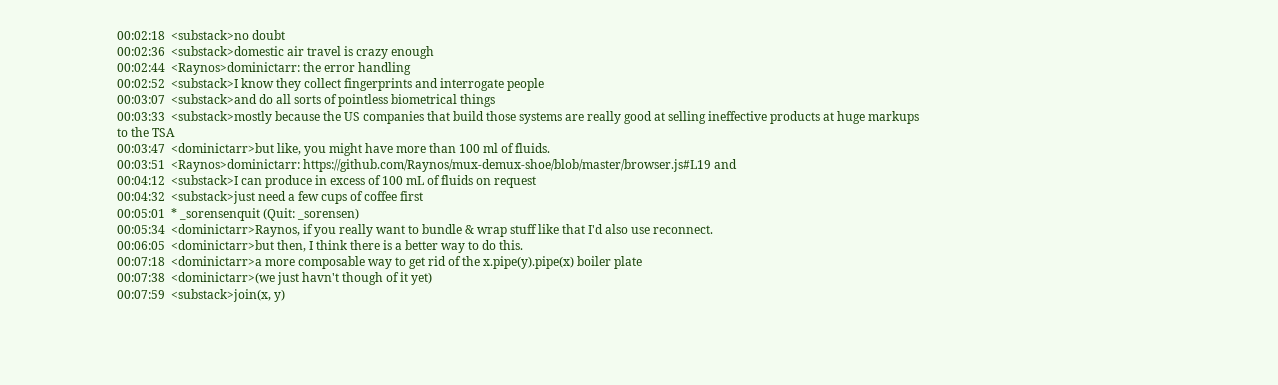00:02:18  <substack>no doubt
00:02:36  <substack>domestic air travel is crazy enough
00:02:44  <Raynos>dominictarr: the error handling
00:02:52  <substack>I know they collect fingerprints and interrogate people
00:03:07  <substack>and do all sorts of pointless biometrical things
00:03:33  <substack>mostly because the US companies that build those systems are really good at selling ineffective products at huge markups to the TSA
00:03:47  <dominictarr>but like, you might have more than 100 ml of fluids.
00:03:51  <Raynos>dominictarr: https://github.com/Raynos/mux-demux-shoe/blob/master/browser.js#L19 and
00:04:12  <substack>I can produce in excess of 100 mL of fluids on request
00:04:32  <substack>just need a few cups of coffee first
00:05:01  * _sorensenquit (Quit: _sorensen)
00:05:34  <dominictarr>Raynos, if you really want to bundle & wrap stuff like that I'd also use reconnect.
00:06:05  <dominictarr>but then, I think there is a better way to do this.
00:07:18  <dominictarr>a more composable way to get rid of the x.pipe(y).pipe(x) boiler plate
00:07:38  <dominictarr>(we just havn't though of it yet)
00:07:59  <substack>join(x, y)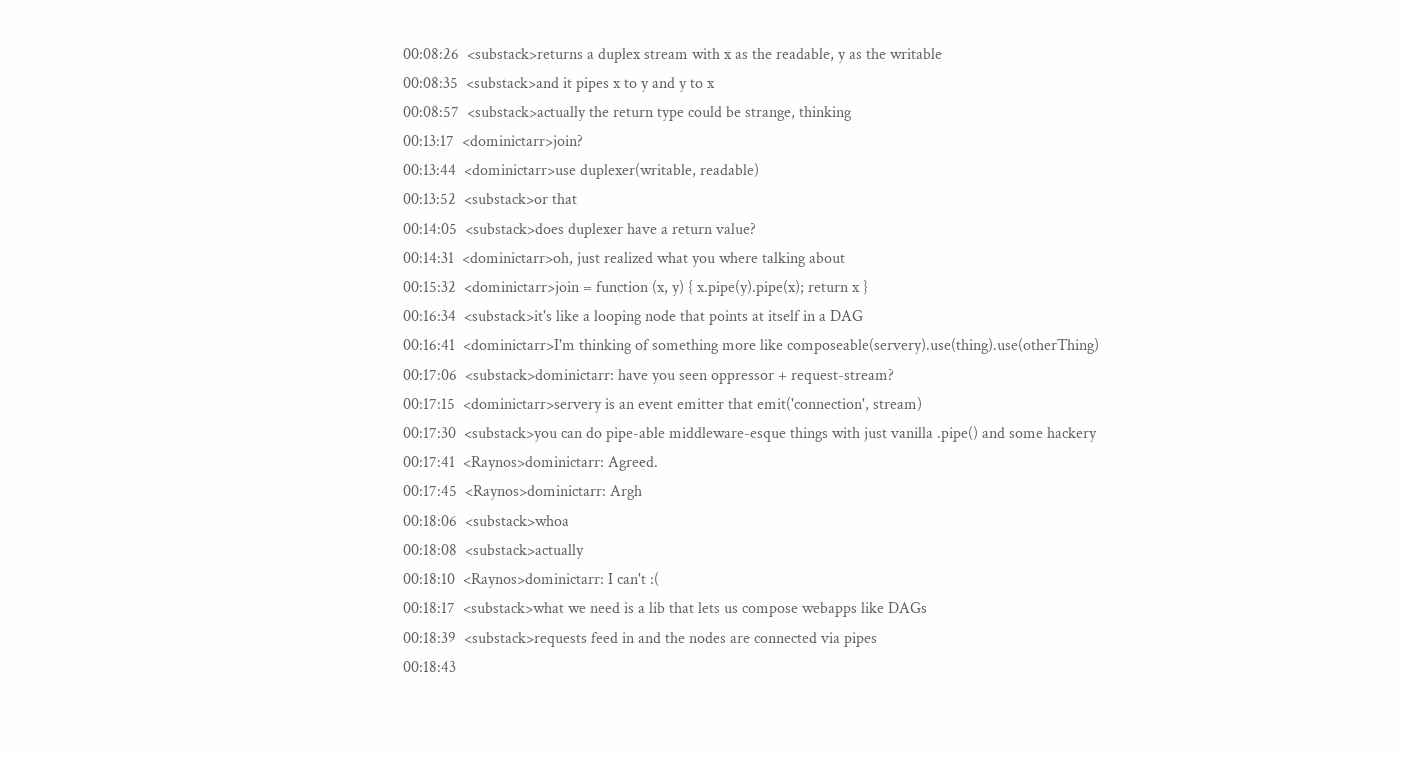00:08:26  <substack>returns a duplex stream with x as the readable, y as the writable
00:08:35  <substack>and it pipes x to y and y to x
00:08:57  <substack>actually the return type could be strange, thinking
00:13:17  <dominictarr>join?
00:13:44  <dominictarr>use duplexer(writable, readable)
00:13:52  <substack>or that
00:14:05  <substack>does duplexer have a return value?
00:14:31  <dominictarr>oh, just realized what you where talking about
00:15:32  <dominictarr>join = function (x, y) { x.pipe(y).pipe(x); return x }
00:16:34  <substack>it's like a looping node that points at itself in a DAG
00:16:41  <dominictarr>I'm thinking of something more like composeable(servery).use(thing).use(otherThing)
00:17:06  <substack>dominictarr: have you seen oppressor + request-stream?
00:17:15  <dominictarr>servery is an event emitter that emit('connection', stream)
00:17:30  <substack>you can do pipe-able middleware-esque things with just vanilla .pipe() and some hackery
00:17:41  <Raynos>dominictarr: Agreed.
00:17:45  <Raynos>dominictarr: Argh
00:18:06  <substack>whoa
00:18:08  <substack>actually
00:18:10  <Raynos>dominictarr: I can't :(
00:18:17  <substack>what we need is a lib that lets us compose webapps like DAGs
00:18:39  <substack>requests feed in and the nodes are connected via pipes
00:18:43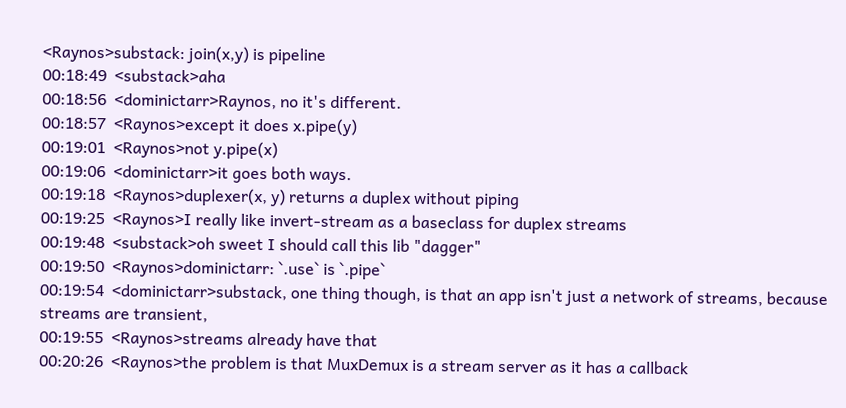<Raynos>substack: join(x,y) is pipeline
00:18:49  <substack>aha
00:18:56  <dominictarr>Raynos, no it's different.
00:18:57  <Raynos>except it does x.pipe(y)
00:19:01  <Raynos>not y.pipe(x)
00:19:06  <dominictarr>it goes both ways.
00:19:18  <Raynos>duplexer(x, y) returns a duplex without piping
00:19:25  <Raynos>I really like invert-stream as a baseclass for duplex streams
00:19:48  <substack>oh sweet I should call this lib "dagger"
00:19:50  <Raynos>dominictarr: `.use` is `.pipe`
00:19:54  <dominictarr>substack, one thing though, is that an app isn't just a network of streams, because streams are transient,
00:19:55  <Raynos>streams already have that
00:20:26  <Raynos>the problem is that MuxDemux is a stream server as it has a callback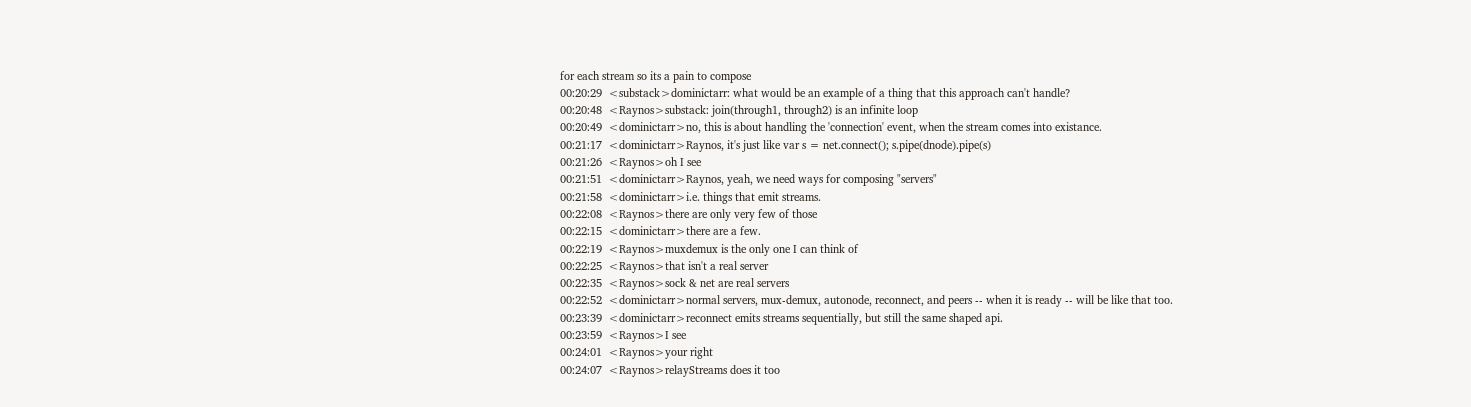for each stream so its a pain to compose
00:20:29  <substack>dominictarr: what would be an example of a thing that this approach can't handle?
00:20:48  <Raynos>substack: join(through1, through2) is an infinite loop
00:20:49  <dominictarr>no, this is about handling the 'connection' event, when the stream comes into existance.
00:21:17  <dominictarr>Raynos, it's just like var s = net.connect(); s.pipe(dnode).pipe(s)
00:21:26  <Raynos>oh I see
00:21:51  <dominictarr>Raynos, yeah, we need ways for composing "servers"
00:21:58  <dominictarr>i.e. things that emit streams.
00:22:08  <Raynos>there are only very few of those
00:22:15  <dominictarr>there are a few.
00:22:19  <Raynos>muxdemux is the only one I can think of
00:22:25  <Raynos>that isn't a real server
00:22:35  <Raynos>sock & net are real servers
00:22:52  <dominictarr>normal servers, mux-demux, autonode, reconnect, and peers -- when it is ready -- will be like that too.
00:23:39  <dominictarr>reconnect emits streams sequentially, but still the same shaped api.
00:23:59  <Raynos>I see
00:24:01  <Raynos>your right
00:24:07  <Raynos>relayStreams does it too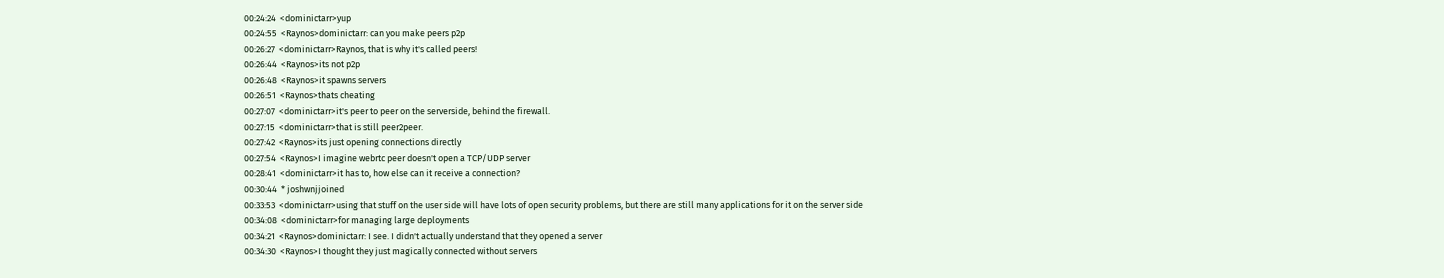00:24:24  <dominictarr>yup
00:24:55  <Raynos>dominictarr: can you make peers p2p
00:26:27  <dominictarr>Raynos, that is why it's called peers!
00:26:44  <Raynos>its not p2p
00:26:48  <Raynos>it spawns servers
00:26:51  <Raynos>thats cheating
00:27:07  <dominictarr>it's peer to peer on the serverside, behind the firewall.
00:27:15  <dominictarr>that is still peer2peer.
00:27:42  <Raynos>its just opening connections directly
00:27:54  <Raynos>I imagine webrtc peer doesn't open a TCP/UDP server
00:28:41  <dominictarr>it has to, how else can it receive a connection?
00:30:44  * joshwnjjoined
00:33:53  <dominictarr>using that stuff on the user side will have lots of open security problems, but there are still many applications for it on the server side
00:34:08  <dominictarr>for managing large deployments
00:34:21  <Raynos>dominictarr: I see. I didn't actually understand that they opened a server
00:34:30  <Raynos>I thought they just magically connected without servers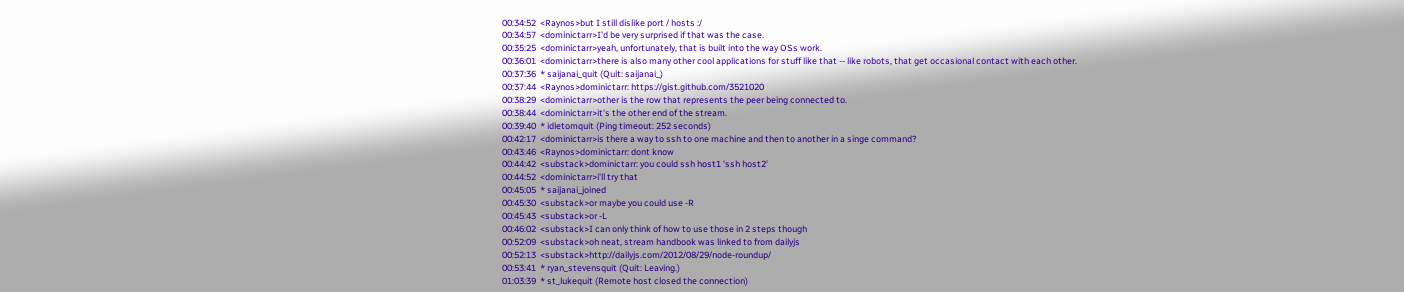00:34:52  <Raynos>but I still dislike port / hosts :/
00:34:57  <dominictarr>I'd be very surprised if that was the case.
00:35:25  <dominictarr>yeah, unfortunately, that is built into the way OSs work.
00:36:01  <dominictarr>there is also many other cool applications for stuff like that -- like robots, that get occasional contact with each other.
00:37:36  * saijanai_quit (Quit: saijanai_)
00:37:44  <Raynos>dominictarr: https://gist.github.com/3521020
00:38:29  <dominictarr>other is the row that represents the peer being connected to.
00:38:44  <dominictarr>it's the other end of the stream.
00:39:40  * idletomquit (Ping timeout: 252 seconds)
00:42:17  <dominictarr>is there a way to ssh to one machine and then to another in a singe command?
00:43:46  <Raynos>dominictarr: dont know
00:44:42  <substack>dominictarr: you could ssh host1 'ssh host2'
00:44:52  <dominictarr>i'll try that
00:45:05  * saijanai_joined
00:45:30  <substack>or maybe you could use -R
00:45:43  <substack>or -L
00:46:02  <substack>I can only think of how to use those in 2 steps though
00:52:09  <substack>oh neat, stream handbook was linked to from dailyjs
00:52:13  <substack>http://dailyjs.com/2012/08/29/node-roundup/
00:53:41  * ryan_stevensquit (Quit: Leaving.)
01:03:39  * st_lukequit (Remote host closed the connection)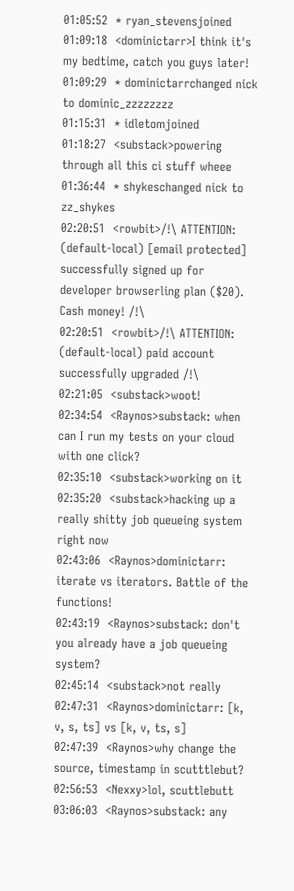01:05:52  * ryan_stevensjoined
01:09:18  <dominictarr>I think it's my bedtime, catch you guys later!
01:09:29  * dominictarrchanged nick to dominic_zzzzzzzz
01:15:31  * idletomjoined
01:18:27  <substack>powering through all this ci stuff wheee
01:36:44  * shykeschanged nick to zz_shykes
02:20:51  <rowbit>/!\ ATTENTION: (default-local) [email protected] successfully signed up for developer browserling plan ($20). Cash money! /!\
02:20:51  <rowbit>/!\ ATTENTION: (default-local) paid account successfully upgraded /!\
02:21:05  <substack>woot!
02:34:54  <Raynos>substack: when can I run my tests on your cloud with one click?
02:35:10  <substack>working on it
02:35:20  <substack>hacking up a really shitty job queueing system right now
02:43:06  <Raynos>dominictarr: iterate vs iterators. Battle of the functions!
02:43:19  <Raynos>substack: don't you already have a job queueing system?
02:45:14  <substack>not really
02:47:31  <Raynos>dominictarr: [k, v, s, ts] vs [k, v, ts, s]
02:47:39  <Raynos>why change the source, timestamp in scutttlebut?
02:56:53  <Nexxy>lol, scuttlebutt
03:06:03  <Raynos>substack: any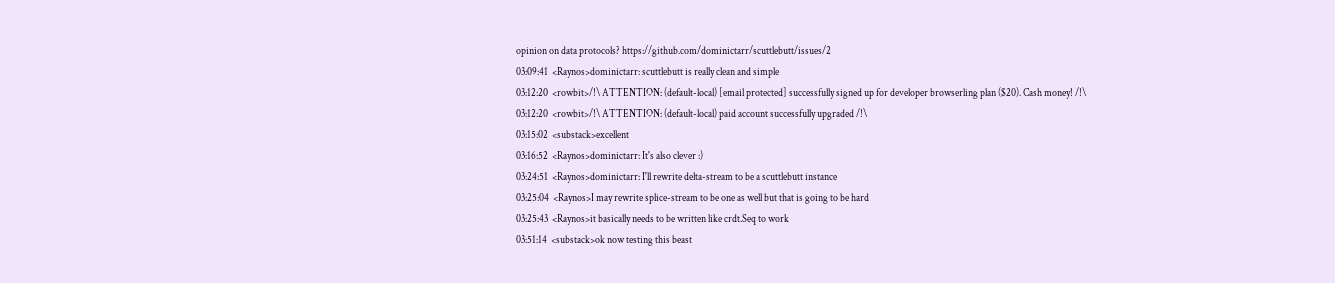opinion on data protocols? https://github.com/dominictarr/scuttlebutt/issues/2
03:09:41  <Raynos>dominictarr: scuttlebutt is really clean and simple
03:12:20  <rowbit>/!\ ATTENTION: (default-local) [email protected] successfully signed up for developer browserling plan ($20). Cash money! /!\
03:12:20  <rowbit>/!\ ATTENTION: (default-local) paid account successfully upgraded /!\
03:15:02  <substack>excellent
03:16:52  <Raynos>dominictarr: It's also clever :)
03:24:51  <Raynos>dominictarr: I'll rewrite delta-stream to be a scuttlebutt instance
03:25:04  <Raynos>I may rewrite splice-stream to be one as well but that is going to be hard
03:25:43  <Raynos>it basically needs to be written like crdt.Seq to work
03:51:14  <substack>ok now testing this beast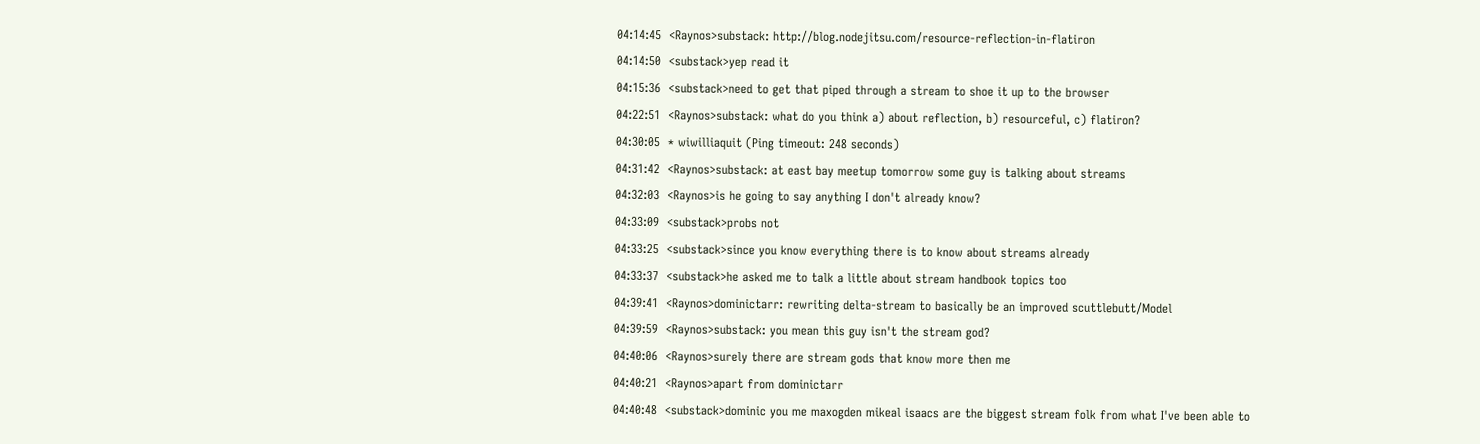04:14:45  <Raynos>substack: http://blog.nodejitsu.com/resource-reflection-in-flatiron
04:14:50  <substack>yep read it
04:15:36  <substack>need to get that piped through a stream to shoe it up to the browser
04:22:51  <Raynos>substack: what do you think a) about reflection, b) resourceful, c) flatiron?
04:30:05  * wiwilliaquit (Ping timeout: 248 seconds)
04:31:42  <Raynos>substack: at east bay meetup tomorrow some guy is talking about streams
04:32:03  <Raynos>is he going to say anything I don't already know?
04:33:09  <substack>probs not
04:33:25  <substack>since you know everything there is to know about streams already
04:33:37  <substack>he asked me to talk a little about stream handbook topics too
04:39:41  <Raynos>dominictarr: rewriting delta-stream to basically be an improved scuttlebutt/Model
04:39:59  <Raynos>substack: you mean this guy isn't the stream god?
04:40:06  <Raynos>surely there are stream gods that know more then me
04:40:21  <Raynos>apart from dominictarr
04:40:48  <substack>dominic you me maxogden mikeal isaacs are the biggest stream folk from what I've been able to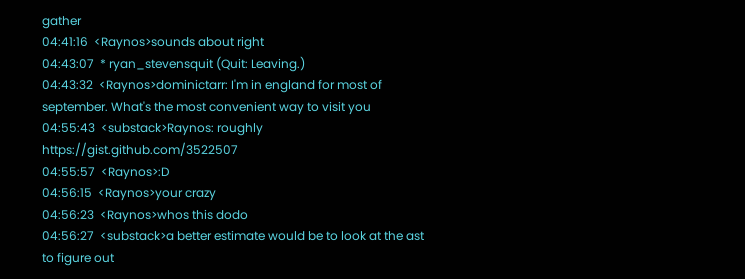gather
04:41:16  <Raynos>sounds about right
04:43:07  * ryan_stevensquit (Quit: Leaving.)
04:43:32  <Raynos>dominictarr: I'm in england for most of september. What's the most convenient way to visit you
04:55:43  <substack>Raynos: roughly https://gist.github.com/3522507
04:55:57  <Raynos>:D
04:56:15  <Raynos>your crazy
04:56:23  <Raynos>whos this dodo
04:56:27  <substack>a better estimate would be to look at the ast to figure out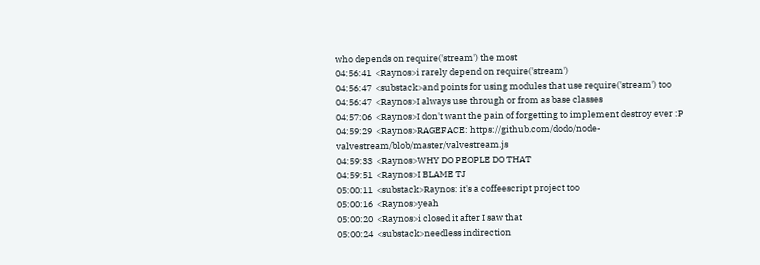who depends on require('stream') the most
04:56:41  <Raynos>i rarely depend on require('stream')
04:56:47  <substack>and points for using modules that use require('stream') too
04:56:47  <Raynos>I always use through or from as base classes
04:57:06  <Raynos>I don't want the pain of forgetting to implement destroy ever :P
04:59:29  <Raynos>RAGEFACE: https://github.com/dodo/node-valvestream/blob/master/valvestream.js
04:59:33  <Raynos>WHY DO PEOPLE DO THAT
04:59:51  <Raynos>I BLAME TJ
05:00:11  <substack>Raynos: it's a coffeescript project too
05:00:16  <Raynos>yeah
05:00:20  <Raynos>i closed it after I saw that
05:00:24  <substack>needless indirection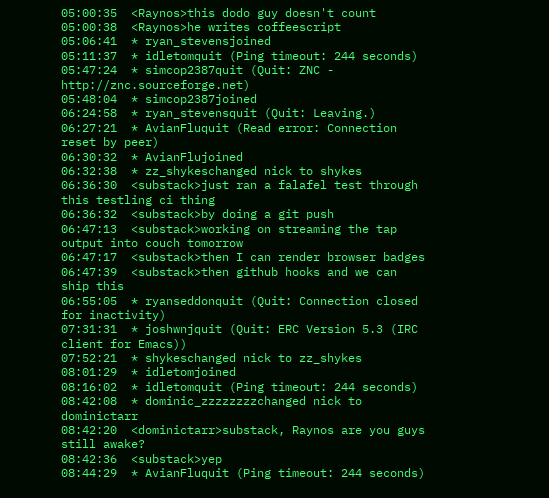05:00:35  <Raynos>this dodo guy doesn't count
05:00:38  <Raynos>he writes coffeescript
05:06:41  * ryan_stevensjoined
05:11:37  * idletomquit (Ping timeout: 244 seconds)
05:47:24  * simcop2387quit (Quit: ZNC - http://znc.sourceforge.net)
05:48:04  * simcop2387joined
06:24:58  * ryan_stevensquit (Quit: Leaving.)
06:27:21  * AvianFluquit (Read error: Connection reset by peer)
06:30:32  * AvianFlujoined
06:32:38  * zz_shykeschanged nick to shykes
06:36:30  <substack>just ran a falafel test through this testling ci thing
06:36:32  <substack>by doing a git push
06:47:13  <substack>working on streaming the tap output into couch tomorrow
06:47:17  <substack>then I can render browser badges
06:47:39  <substack>then github hooks and we can ship this
06:55:05  * ryanseddonquit (Quit: Connection closed for inactivity)
07:31:31  * joshwnjquit (Quit: ERC Version 5.3 (IRC client for Emacs))
07:52:21  * shykeschanged nick to zz_shykes
08:01:29  * idletomjoined
08:16:02  * idletomquit (Ping timeout: 244 seconds)
08:42:08  * dominic_zzzzzzzzchanged nick to dominictarr
08:42:20  <dominictarr>substack, Raynos are you guys still awake?
08:42:36  <substack>yep
08:44:29  * AvianFluquit (Ping timeout: 244 seconds)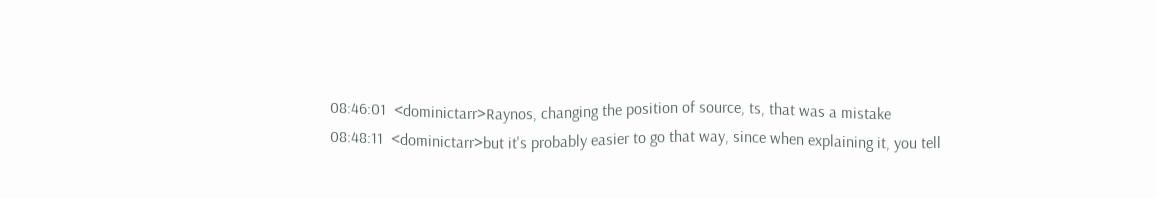08:46:01  <dominictarr>Raynos, changing the position of source, ts, that was a mistake
08:48:11  <dominictarr>but it's probably easier to go that way, since when explaining it, you tell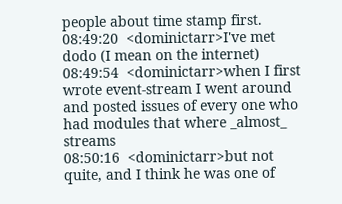people about time stamp first.
08:49:20  <dominictarr>I've met dodo (I mean on the internet)
08:49:54  <dominictarr>when I first wrote event-stream I went around and posted issues of every one who had modules that where _almost_ streams
08:50:16  <dominictarr>but not quite, and I think he was one of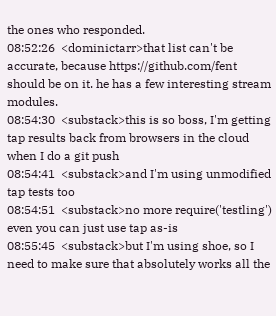the ones who responded.
08:52:26  <dominictarr>that list can't be accurate, because https://github.com/fent should be on it. he has a few interesting stream modules.
08:54:30  <substack>this is so boss, I'm getting tap results back from browsers in the cloud when I do a git push
08:54:41  <substack>and I'm using unmodified tap tests too
08:54:51  <substack>no more require('testling') even you can just use tap as-is
08:55:45  <substack>but I'm using shoe, so I need to make sure that absolutely works all the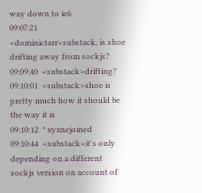way down to ie6
09:07:21  <dominictarr>substack, is shoe drifting away from sockjs?
09:09:40  <substack>drifting?
09:10:01  <substack>shoe is pretty much how it should be the way it is
09:10:12  * xyxnejoined
09:10:44  <substack>it's only depending on a different sockjs version on account of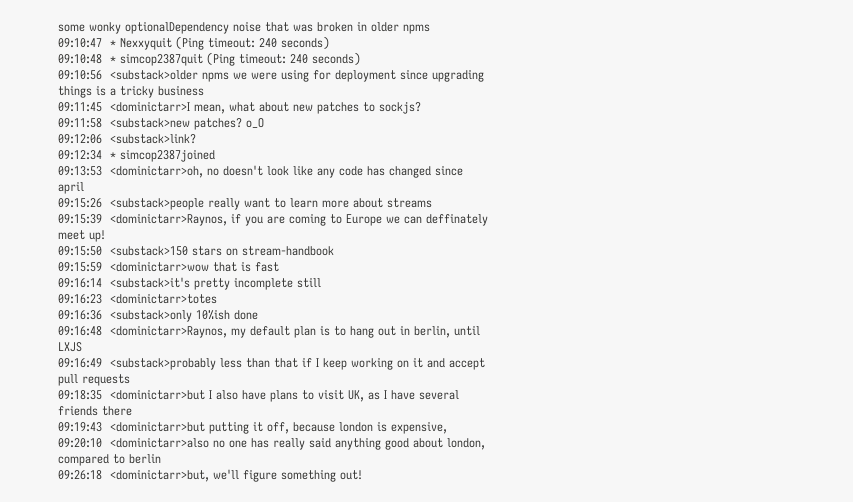some wonky optionalDependency noise that was broken in older npms
09:10:47  * Nexxyquit (Ping timeout: 240 seconds)
09:10:48  * simcop2387quit (Ping timeout: 240 seconds)
09:10:56  <substack>older npms we were using for deployment since upgrading things is a tricky business
09:11:45  <dominictarr>I mean, what about new patches to sockjs?
09:11:58  <substack>new patches? o_O
09:12:06  <substack>link?
09:12:34  * simcop2387joined
09:13:53  <dominictarr>oh, no doesn't look like any code has changed since april
09:15:26  <substack>people really want to learn more about streams
09:15:39  <dominictarr>Raynos, if you are coming to Europe we can deffinately meet up!
09:15:50  <substack>150 stars on stream-handbook
09:15:59  <dominictarr>wow that is fast
09:16:14  <substack>it's pretty incomplete still
09:16:23  <dominictarr>totes
09:16:36  <substack>only 10%ish done
09:16:48  <dominictarr>Raynos, my default plan is to hang out in berlin, until LXJS
09:16:49  <substack>probably less than that if I keep working on it and accept pull requests
09:18:35  <dominictarr>but I also have plans to visit UK, as I have several friends there
09:19:43  <dominictarr>but putting it off, because london is expensive,
09:20:10  <dominictarr>also no one has really said anything good about london, compared to berlin
09:26:18  <dominictarr>but, we'll figure something out!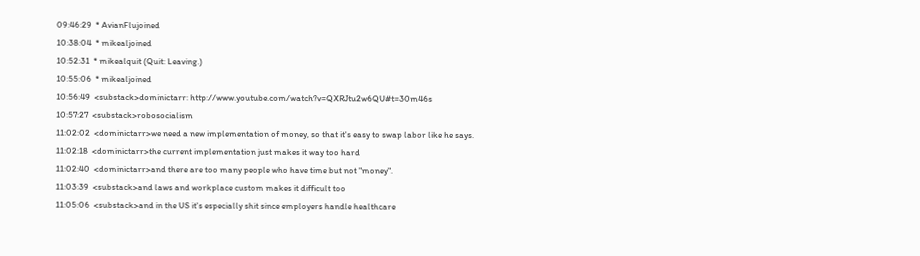09:46:29  * AvianFlujoined
10:38:04  * mikealjoined
10:52:31  * mikealquit (Quit: Leaving.)
10:55:06  * mikealjoined
10:56:49  <substack>dominictarr: http://www.youtube.com/watch?v=QXRJtu2w6QU#t=30m46s
10:57:27  <substack>robosocialism
11:02:02  <dominictarr>we need a new implementation of money, so that it's easy to swap labor like he says.
11:02:18  <dominictarr>the current implementation just makes it way too hard
11:02:40  <dominictarr>and there are too many people who have time but not "money".
11:03:39  <substack>and laws and workplace custom makes it difficult too
11:05:06  <substack>and in the US it's especially shit since employers handle healthcare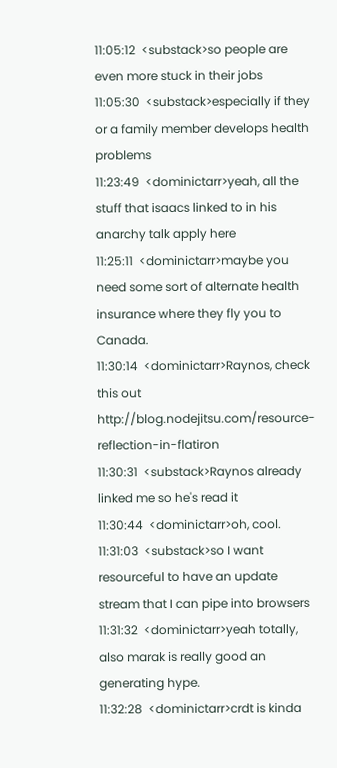11:05:12  <substack>so people are even more stuck in their jobs
11:05:30  <substack>especially if they or a family member develops health problems
11:23:49  <dominictarr>yeah, all the stuff that isaacs linked to in his anarchy talk apply here
11:25:11  <dominictarr>maybe you need some sort of alternate health insurance where they fly you to Canada.
11:30:14  <dominictarr>Raynos, check this out http://blog.nodejitsu.com/resource-reflection-in-flatiron
11:30:31  <substack>Raynos already linked me so he's read it
11:30:44  <dominictarr>oh, cool.
11:31:03  <substack>so I want resourceful to have an update stream that I can pipe into browsers
11:31:32  <dominictarr>yeah totally, also marak is really good an generating hype.
11:32:28  <dominictarr>crdt is kinda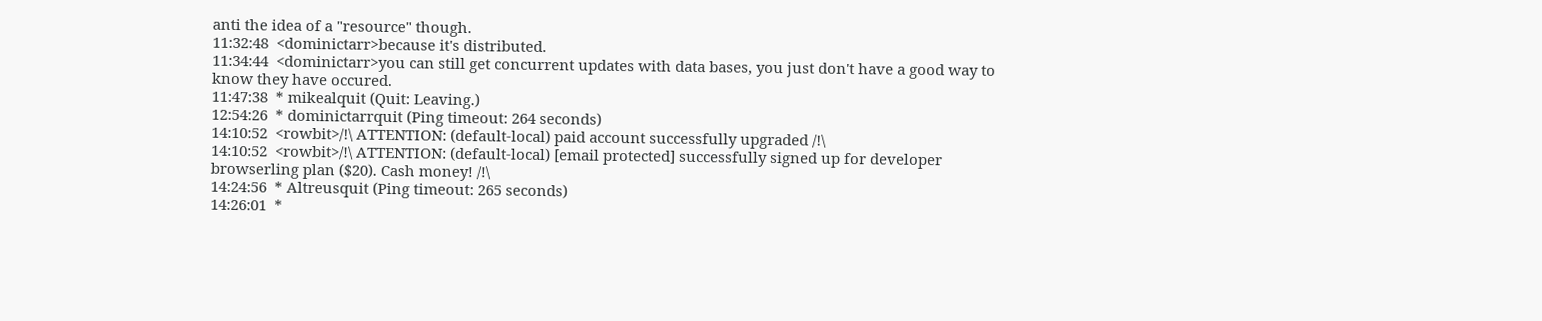anti the idea of a "resource" though.
11:32:48  <dominictarr>because it's distributed.
11:34:44  <dominictarr>you can still get concurrent updates with data bases, you just don't have a good way to know they have occured.
11:47:38  * mikealquit (Quit: Leaving.)
12:54:26  * dominictarrquit (Ping timeout: 264 seconds)
14:10:52  <rowbit>/!\ ATTENTION: (default-local) paid account successfully upgraded /!\
14:10:52  <rowbit>/!\ ATTENTION: (default-local) [email protected] successfully signed up for developer browserling plan ($20). Cash money! /!\
14:24:56  * Altreusquit (Ping timeout: 265 seconds)
14:26:01  *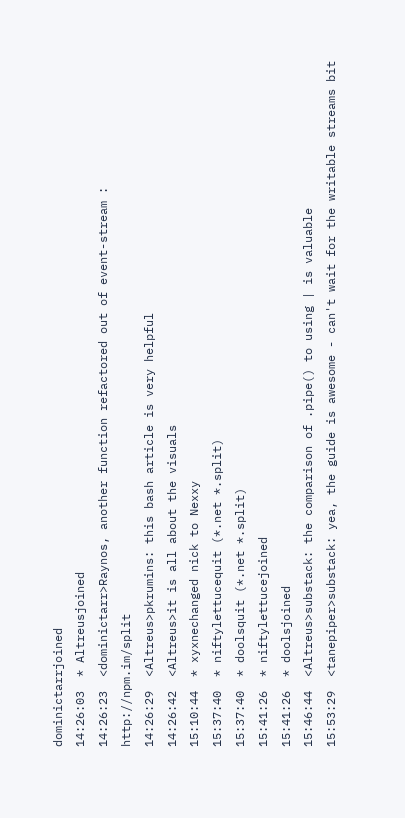dominictarrjoined
14:26:03  * Altreusjoined
14:26:23  <dominictarr>Raynos, another function refactored out of event-stream : http://npm.im/split
14:26:29  <Altreus>pkrumins: this bash article is very helpful
14:26:42  <Altreus>it is all about the visuals
15:10:44  * xyxnechanged nick to Nexxy
15:37:40  * niftylettucequit (*.net *.split)
15:37:40  * doolsquit (*.net *.split)
15:41:26  * niftylettucejoined
15:41:26  * doolsjoined
15:46:44  <Altreus>substack: the comparison of .pipe() to using | is valuable
15:53:29  <tanepiper>substack: yea, the guide is awesome - can't wait for the writable streams bit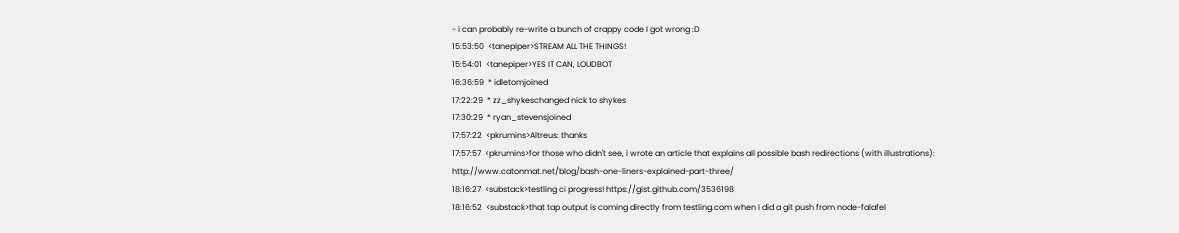- i can probably re-write a bunch of crappy code I got wrong :D
15:53:50  <tanepiper>STREAM ALL THE THINGS!
15:54:01  <tanepiper>YES IT CAN, LOUDBOT
16:36:59  * idletomjoined
17:22:29  * zz_shykeschanged nick to shykes
17:30:29  * ryan_stevensjoined
17:57:22  <pkrumins>Altreus: thanks
17:57:57  <pkrumins>for those who didn't see, i wrote an article that explains all possible bash redirections (with illustrations): http://www.catonmat.net/blog/bash-one-liners-explained-part-three/
18:16:27  <substack>testling ci progress! https://gist.github.com/3536198
18:16:52  <substack>that tap output is coming directly from testling.com when I did a git push from node-falafel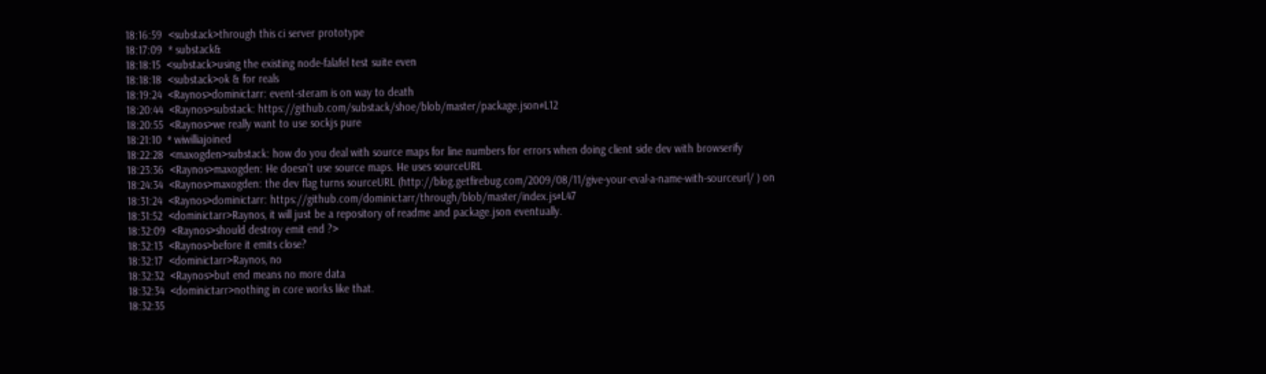18:16:59  <substack>through this ci server prototype
18:17:09  * substack&
18:18:15  <substack>using the existing node-falafel test suite even
18:18:18  <substack>ok & for reals
18:19:24  <Raynos>dominictarr: event-steram is on way to death
18:20:44  <Raynos>substack: https://github.com/substack/shoe/blob/master/package.json#L12
18:20:55  <Raynos>we really want to use sockjs pure
18:21:10  * wiwilliajoined
18:22:28  <maxogden>substack: how do you deal with source maps for line numbers for errors when doing client side dev with browserify
18:23:36  <Raynos>maxogden: He doesn't use source maps. He uses sourceURL
18:24:34  <Raynos>maxogden: the dev flag turns sourceURL (http://blog.getfirebug.com/2009/08/11/give-your-eval-a-name-with-sourceurl/ ) on
18:31:24  <Raynos>dominictarr: https://github.com/dominictarr/through/blob/master/index.js#L47
18:31:52  <dominictarr>Raynos, it will just be a repository of readme and package.json eventually.
18:32:09  <Raynos>should destroy emit end ?>
18:32:13  <Raynos>before it emits close?
18:32:17  <dominictarr>Raynos, no
18:32:32  <Raynos>but end means no more data
18:32:34  <dominictarr>nothing in core works like that.
18:32:35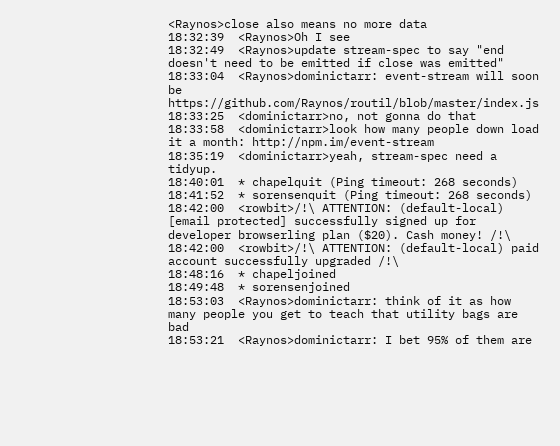<Raynos>close also means no more data
18:32:39  <Raynos>Oh I see
18:32:49  <Raynos>update stream-spec to say "end doesn't need to be emitted if close was emitted"
18:33:04  <Raynos>dominictarr: event-stream will soon be https://github.com/Raynos/routil/blob/master/index.js
18:33:25  <dominictarr>no, not gonna do that
18:33:58  <dominictarr>look how many people down load it a month: http://npm.im/event-stream
18:35:19  <dominictarr>yeah, stream-spec need a tidyup.
18:40:01  * chapelquit (Ping timeout: 268 seconds)
18:41:52  * sorensenquit (Ping timeout: 268 seconds)
18:42:00  <rowbit>/!\ ATTENTION: (default-local) [email protected] successfully signed up for developer browserling plan ($20). Cash money! /!\
18:42:00  <rowbit>/!\ ATTENTION: (default-local) paid account successfully upgraded /!\
18:48:16  * chapeljoined
18:49:48  * sorensenjoined
18:53:03  <Raynos>dominictarr: think of it as how many people you get to teach that utility bags are bad
18:53:21  <Raynos>dominictarr: I bet 95% of them are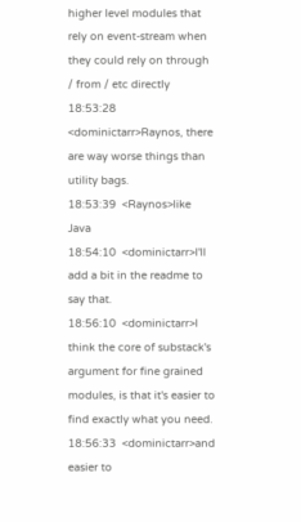higher level modules that rely on event-stream when they could rely on through / from / etc directly
18:53:28  <dominictarr>Raynos, there are way worse things than utility bags.
18:53:39  <Raynos>like Java
18:54:10  <dominictarr>I'll add a bit in the readme to say that.
18:56:10  <dominictarr>I think the core of substack's argument for fine grained modules, is that it's easier to find exactly what you need.
18:56:33  <dominictarr>and easier to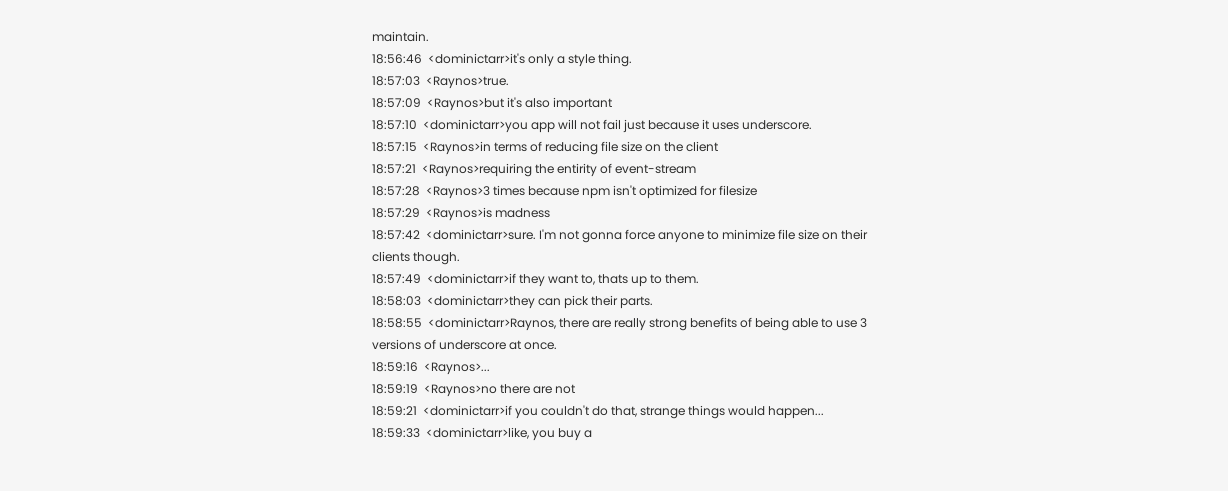maintain.
18:56:46  <dominictarr>it's only a style thing.
18:57:03  <Raynos>true.
18:57:09  <Raynos>but it's also important
18:57:10  <dominictarr>you app will not fail just because it uses underscore.
18:57:15  <Raynos>in terms of reducing file size on the client
18:57:21  <Raynos>requiring the entirity of event-stream
18:57:28  <Raynos>3 times because npm isn't optimized for filesize
18:57:29  <Raynos>is madness
18:57:42  <dominictarr>sure. I'm not gonna force anyone to minimize file size on their clients though.
18:57:49  <dominictarr>if they want to, thats up to them.
18:58:03  <dominictarr>they can pick their parts.
18:58:55  <dominictarr>Raynos, there are really strong benefits of being able to use 3 versions of underscore at once.
18:59:16  <Raynos>...
18:59:19  <Raynos>no there are not
18:59:21  <dominictarr>if you couldn't do that, strange things would happen...
18:59:33  <dominictarr>like, you buy a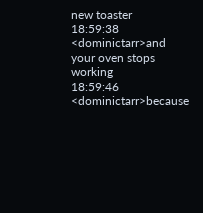new toaster
18:59:38  <dominictarr>and your oven stops working
18:59:46  <dominictarr>because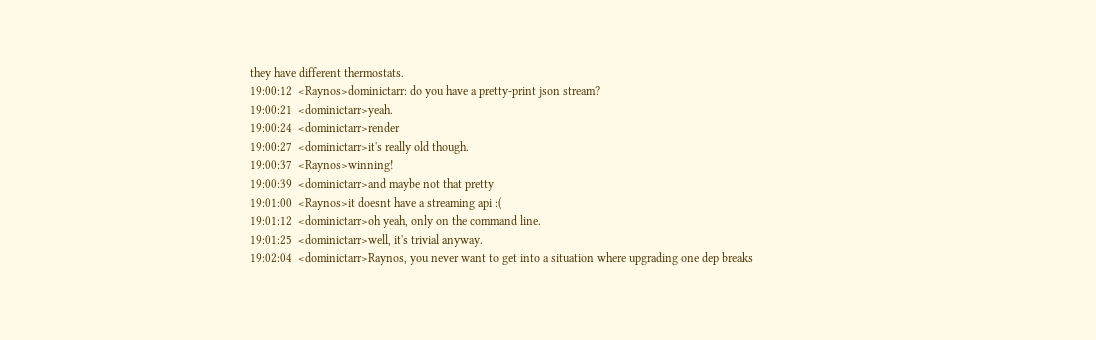they have different thermostats.
19:00:12  <Raynos>dominictarr: do you have a pretty-print json stream?
19:00:21  <dominictarr>yeah.
19:00:24  <dominictarr>render
19:00:27  <dominictarr>it's really old though.
19:00:37  <Raynos>winning!
19:00:39  <dominictarr>and maybe not that pretty
19:01:00  <Raynos>it doesnt have a streaming api :(
19:01:12  <dominictarr>oh yeah, only on the command line.
19:01:25  <dominictarr>well, it's trivial anyway.
19:02:04  <dominictarr>Raynos, you never want to get into a situation where upgrading one dep breaks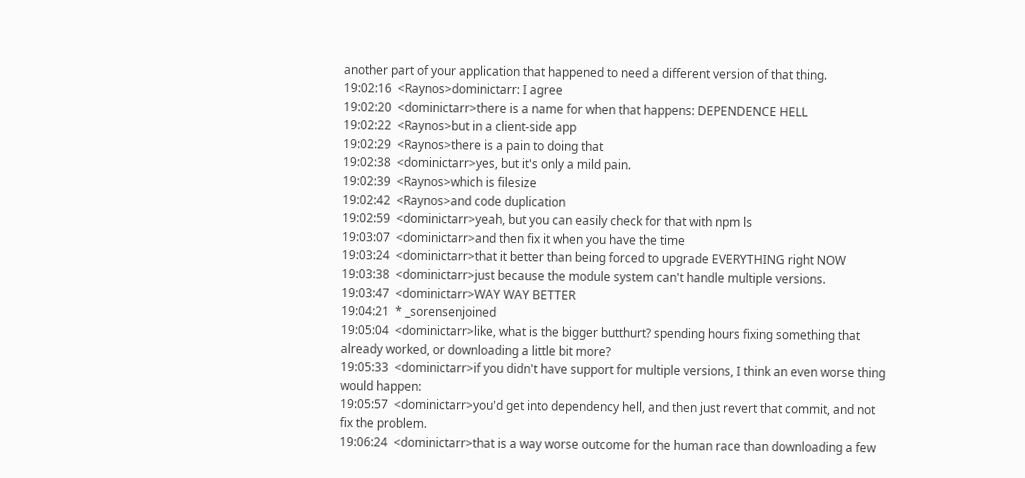another part of your application that happened to need a different version of that thing.
19:02:16  <Raynos>dominictarr: I agree
19:02:20  <dominictarr>there is a name for when that happens: DEPENDENCE HELL
19:02:22  <Raynos>but in a client-side app
19:02:29  <Raynos>there is a pain to doing that
19:02:38  <dominictarr>yes, but it's only a mild pain.
19:02:39  <Raynos>which is filesize
19:02:42  <Raynos>and code duplication
19:02:59  <dominictarr>yeah, but you can easily check for that with npm ls
19:03:07  <dominictarr>and then fix it when you have the time
19:03:24  <dominictarr>that it better than being forced to upgrade EVERYTHING right NOW
19:03:38  <dominictarr>just because the module system can't handle multiple versions.
19:03:47  <dominictarr>WAY WAY BETTER
19:04:21  * _sorensenjoined
19:05:04  <dominictarr>like, what is the bigger butthurt? spending hours fixing something that already worked, or downloading a little bit more?
19:05:33  <dominictarr>if you didn't have support for multiple versions, I think an even worse thing would happen:
19:05:57  <dominictarr>you'd get into dependency hell, and then just revert that commit, and not fix the problem.
19:06:24  <dominictarr>that is a way worse outcome for the human race than downloading a few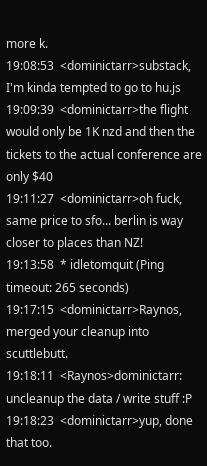more k.
19:08:53  <dominictarr>substack, I'm kinda tempted to go to hu.js
19:09:39  <dominictarr>the flight would only be 1K nzd and then the tickets to the actual conference are only $40
19:11:27  <dominictarr>oh fuck, same price to sfo... berlin is way closer to places than NZ!
19:13:58  * idletomquit (Ping timeout: 265 seconds)
19:17:15  <dominictarr>Raynos, merged your cleanup into scuttlebutt.
19:18:11  <Raynos>dominictarr: uncleanup the data / write stuff :P
19:18:23  <dominictarr>yup, done that too.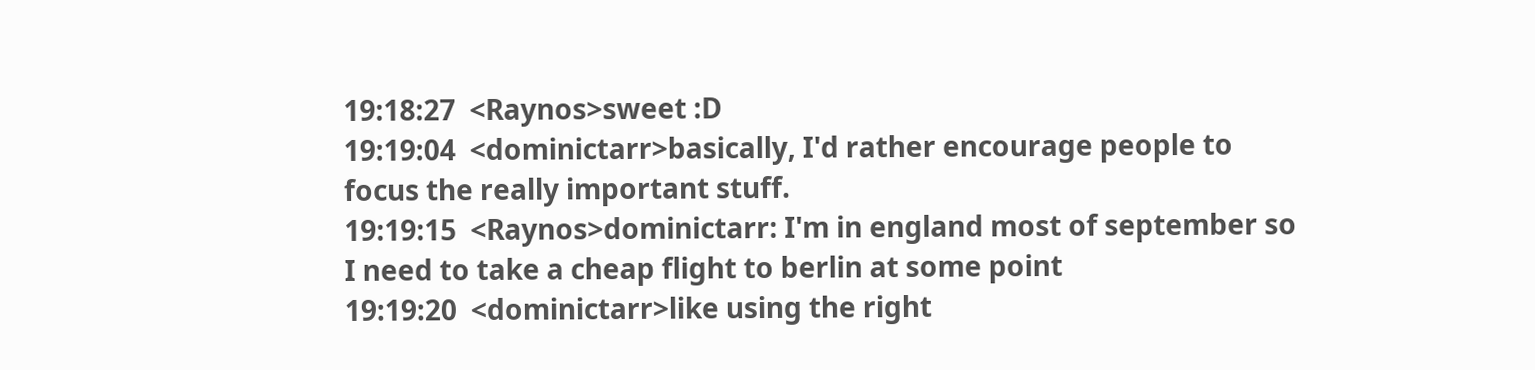19:18:27  <Raynos>sweet :D
19:19:04  <dominictarr>basically, I'd rather encourage people to focus the really important stuff.
19:19:15  <Raynos>dominictarr: I'm in england most of september so I need to take a cheap flight to berlin at some point
19:19:20  <dominictarr>like using the right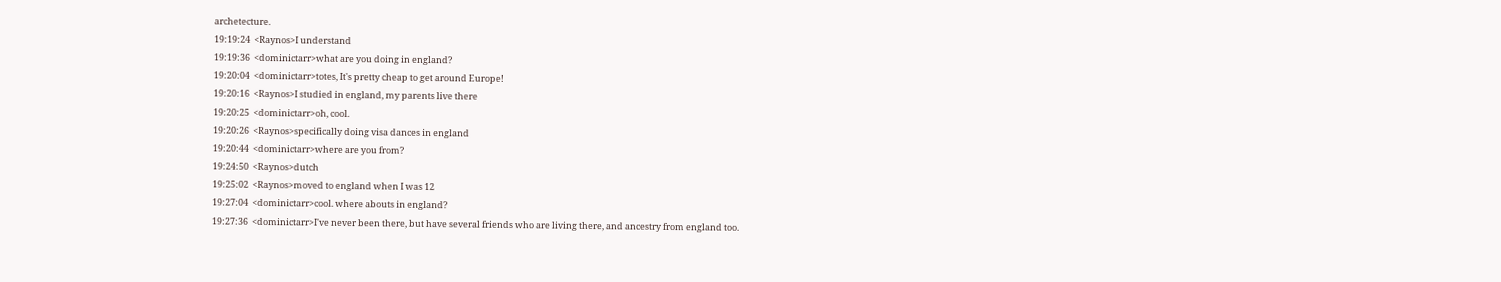archetecture.
19:19:24  <Raynos>I understand
19:19:36  <dominictarr>what are you doing in england?
19:20:04  <dominictarr>totes, It's pretty cheap to get around Europe!
19:20:16  <Raynos>I studied in england, my parents live there
19:20:25  <dominictarr>oh, cool.
19:20:26  <Raynos>specifically doing visa dances in england
19:20:44  <dominictarr>where are you from?
19:24:50  <Raynos>dutch
19:25:02  <Raynos>moved to england when I was 12
19:27:04  <dominictarr>cool. where abouts in england?
19:27:36  <dominictarr>I've never been there, but have several friends who are living there, and ancestry from england too.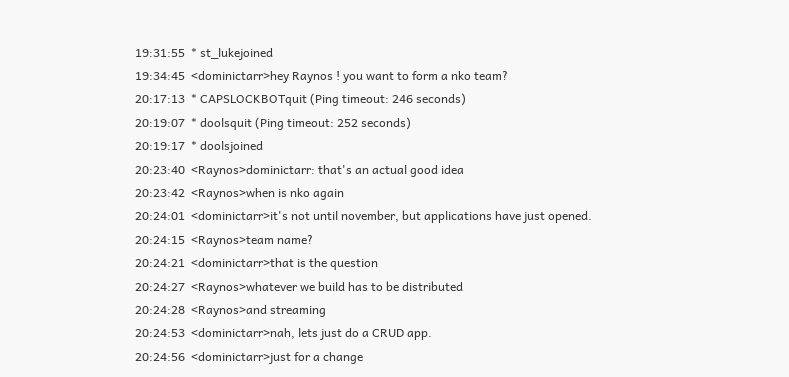19:31:55  * st_lukejoined
19:34:45  <dominictarr>hey Raynos ! you want to form a nko team?
20:17:13  * CAPSLOCKBOTquit (Ping timeout: 246 seconds)
20:19:07  * doolsquit (Ping timeout: 252 seconds)
20:19:17  * doolsjoined
20:23:40  <Raynos>dominictarr: that's an actual good idea
20:23:42  <Raynos>when is nko again
20:24:01  <dominictarr>it's not until november, but applications have just opened.
20:24:15  <Raynos>team name?
20:24:21  <dominictarr>that is the question
20:24:27  <Raynos>whatever we build has to be distributed
20:24:28  <Raynos>and streaming
20:24:53  <dominictarr>nah, lets just do a CRUD app.
20:24:56  <dominictarr>just for a change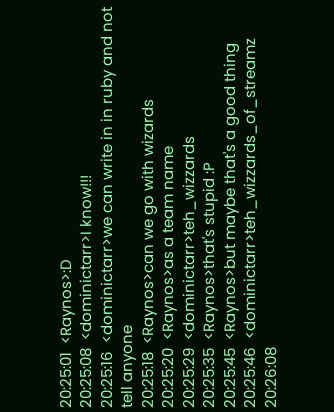20:25:01  <Raynos>:D
20:25:08  <dominictarr>I know!!!
20:25:16  <dominictarr>we can write in in ruby and not tell anyone
20:25:18  <Raynos>can we go with wizards
20:25:20  <Raynos>as a team name
20:25:29  <dominictarr>teh_wizzards
20:25:35  <Raynos>that's stupid :P
20:25:45  <Raynos>but maybe that's a good thing
20:25:46  <dominictarr>teh_wizzards_of_streamz
20:26:08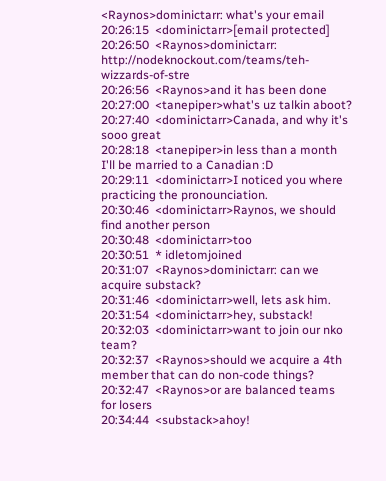<Raynos>dominictarr: what's your email
20:26:15  <dominictarr>[email protected]
20:26:50  <Raynos>dominictarr: http://nodeknockout.com/teams/teh-wizzards-of-stre
20:26:56  <Raynos>and it has been done
20:27:00  <tanepiper>what's uz talkin aboot?
20:27:40  <dominictarr>Canada, and why it's sooo great
20:28:18  <tanepiper>in less than a month I'll be married to a Canadian :D
20:29:11  <dominictarr>I noticed you where practicing the pronounciation.
20:30:46  <dominictarr>Raynos, we should find another person
20:30:48  <dominictarr>too
20:30:51  * idletomjoined
20:31:07  <Raynos>dominictarr: can we acquire substack?
20:31:46  <dominictarr>well, lets ask him.
20:31:54  <dominictarr>hey, substack!
20:32:03  <dominictarr>want to join our nko team?
20:32:37  <Raynos>should we acquire a 4th member that can do non-code things?
20:32:47  <Raynos>or are balanced teams for losers
20:34:44  <substack>ahoy!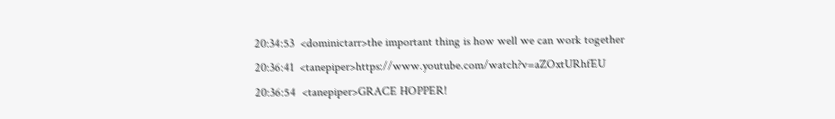20:34:53  <dominictarr>the important thing is how well we can work together
20:36:41  <tanepiper>https://www.youtube.com/watch?v=aZOxtURhfEU
20:36:54  <tanepiper>GRACE HOPPER!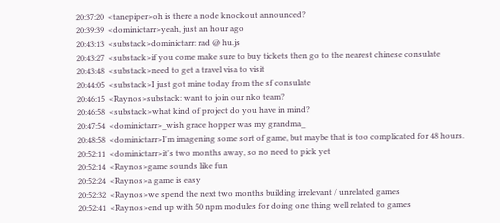20:37:20  <tanepiper>oh is there a node knockout announced?
20:39:39  <dominictarr>yeah, just an hour ago
20:43:13  <substack>dominictarr: rad @ hu.js
20:43:27  <substack>if you come make sure to buy tickets then go to the nearest chinese consulate
20:43:48  <substack>need to get a travel visa to visit
20:44:05  <substack>I just got mine today from the sf consulate
20:46:15  <Raynos>substack: want to join our nko team?
20:46:58  <substack>what kind of project do you have in mind?
20:47:54  <dominictarr>_wish grace hopper was my grandma_
20:48:58  <dominictarr>I'm imagening some sort of game, but maybe that is too complicated for 48 hours.
20:52:11  <dominictarr>it's two months away, so no need to pick yet
20:52:14  <Raynos>game sounds like fun
20:52:24  <Raynos>a game is easy
20:52:32  <Raynos>we spend the next two months building irrelevant / unrelated games
20:52:41  <Raynos>end up with 50 npm modules for doing one thing well related to games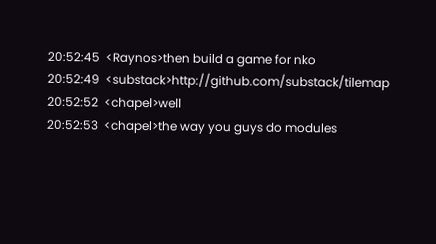20:52:45  <Raynos>then build a game for nko
20:52:49  <substack>http://github.com/substack/tilemap
20:52:52  <chapel>well
20:52:53  <chapel>the way you guys do modules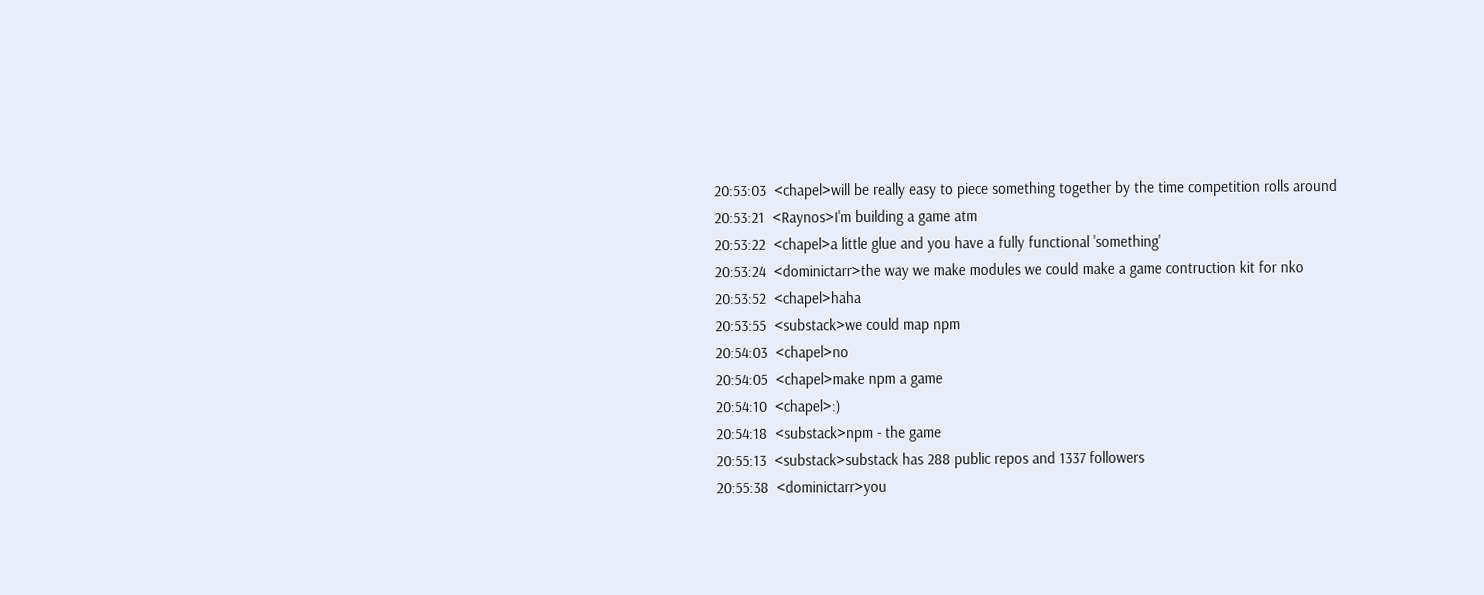20:53:03  <chapel>will be really easy to piece something together by the time competition rolls around
20:53:21  <Raynos>I'm building a game atm
20:53:22  <chapel>a little glue and you have a fully functional 'something'
20:53:24  <dominictarr>the way we make modules we could make a game contruction kit for nko
20:53:52  <chapel>haha
20:53:55  <substack>we could map npm
20:54:03  <chapel>no
20:54:05  <chapel>make npm a game
20:54:10  <chapel>:)
20:54:18  <substack>npm - the game
20:55:13  <substack>substack has 288 public repos and 1337 followers
20:55:38  <dominictarr>you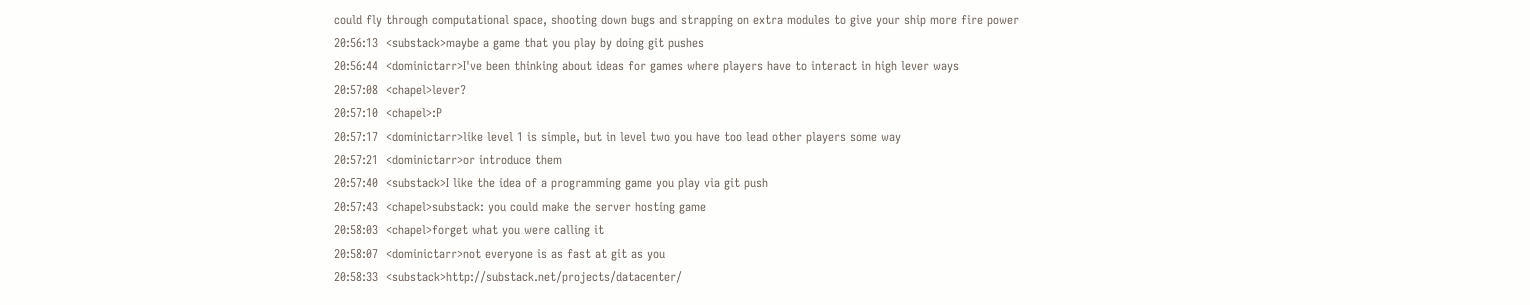could fly through computational space, shooting down bugs and strapping on extra modules to give your ship more fire power
20:56:13  <substack>maybe a game that you play by doing git pushes
20:56:44  <dominictarr>I've been thinking about ideas for games where players have to interact in high lever ways
20:57:08  <chapel>lever?
20:57:10  <chapel>:P
20:57:17  <dominictarr>like level 1 is simple, but in level two you have too lead other players some way
20:57:21  <dominictarr>or introduce them
20:57:40  <substack>I like the idea of a programming game you play via git push
20:57:43  <chapel>substack: you could make the server hosting game
20:58:03  <chapel>forget what you were calling it
20:58:07  <dominictarr>not everyone is as fast at git as you
20:58:33  <substack>http://substack.net/projects/datacenter/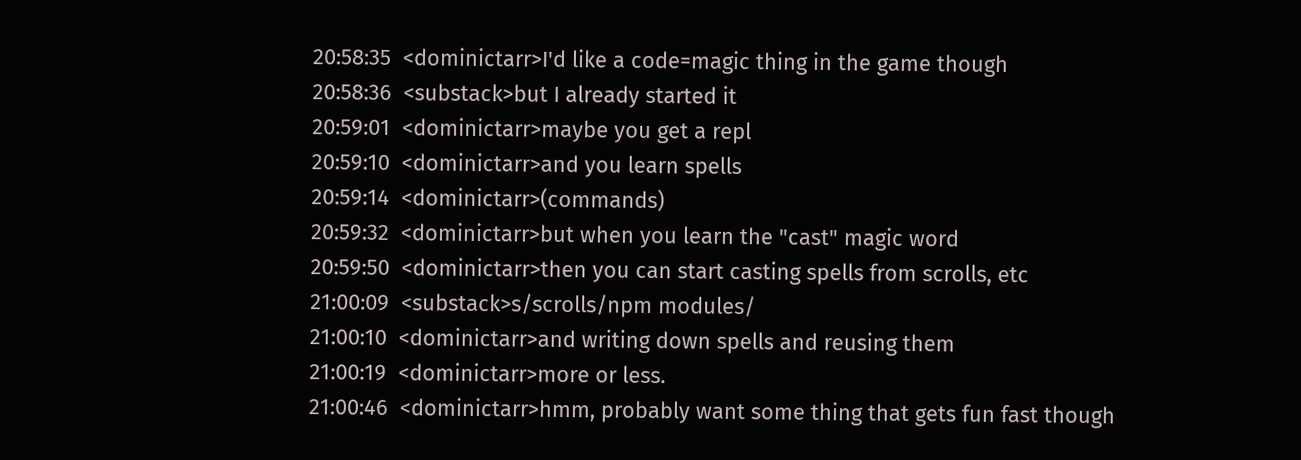20:58:35  <dominictarr>I'd like a code=magic thing in the game though
20:58:36  <substack>but I already started it
20:59:01  <dominictarr>maybe you get a repl
20:59:10  <dominictarr>and you learn spells
20:59:14  <dominictarr>(commands)
20:59:32  <dominictarr>but when you learn the "cast" magic word
20:59:50  <dominictarr>then you can start casting spells from scrolls, etc
21:00:09  <substack>s/scrolls/npm modules/
21:00:10  <dominictarr>and writing down spells and reusing them
21:00:19  <dominictarr>more or less.
21:00:46  <dominictarr>hmm, probably want some thing that gets fun fast though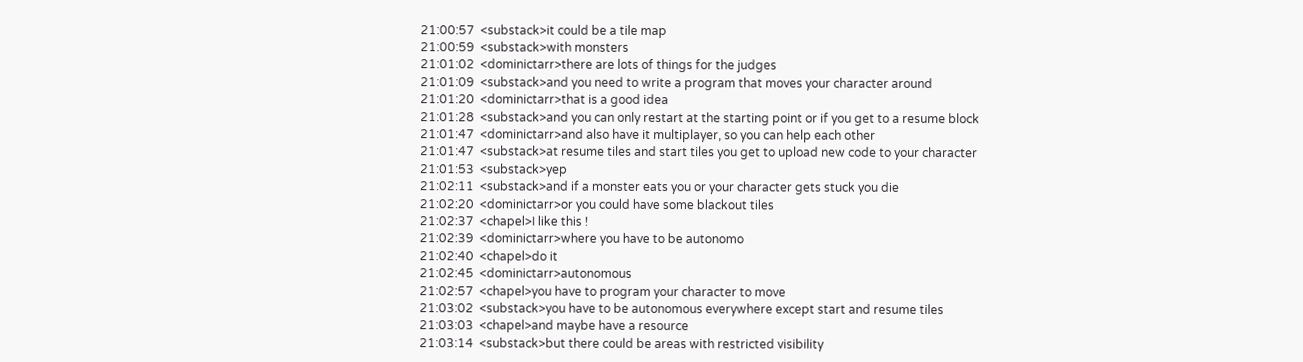21:00:57  <substack>it could be a tile map
21:00:59  <substack>with monsters
21:01:02  <dominictarr>there are lots of things for the judges
21:01:09  <substack>and you need to write a program that moves your character around
21:01:20  <dominictarr>that is a good idea
21:01:28  <substack>and you can only restart at the starting point or if you get to a resume block
21:01:47  <dominictarr>and also have it multiplayer, so you can help each other
21:01:47  <substack>at resume tiles and start tiles you get to upload new code to your character
21:01:53  <substack>yep
21:02:11  <substack>and if a monster eats you or your character gets stuck you die
21:02:20  <dominictarr>or you could have some blackout tiles
21:02:37  <chapel>I like this !
21:02:39  <dominictarr>where you have to be autonomo
21:02:40  <chapel>do it
21:02:45  <dominictarr>autonomous
21:02:57  <chapel>you have to program your character to move
21:03:02  <substack>you have to be autonomous everywhere except start and resume tiles
21:03:03  <chapel>and maybe have a resource
21:03:14  <substack>but there could be areas with restricted visibility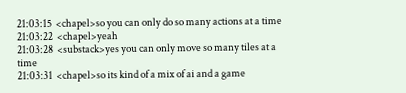21:03:15  <chapel>so you can only do so many actions at a time
21:03:22  <chapel>yeah
21:03:28  <substack>yes you can only move so many tiles at a time
21:03:31  <chapel>so its kind of a mix of ai and a game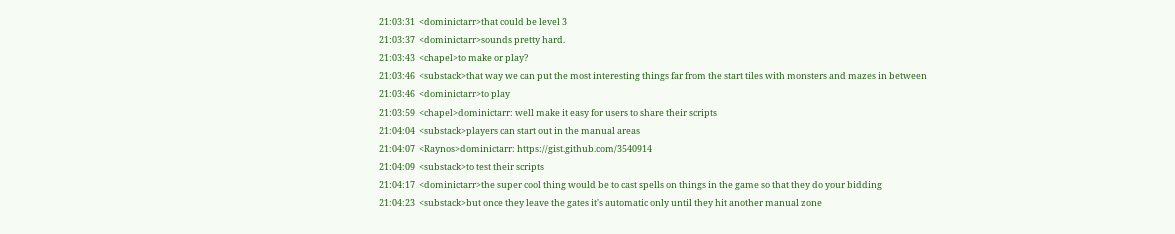21:03:31  <dominictarr>that could be level 3
21:03:37  <dominictarr>sounds pretty hard.
21:03:43  <chapel>to make or play?
21:03:46  <substack>that way we can put the most interesting things far from the start tiles with monsters and mazes in between
21:03:46  <dominictarr>to play
21:03:59  <chapel>dominictarr: well make it easy for users to share their scripts
21:04:04  <substack>players can start out in the manual areas
21:04:07  <Raynos>dominictarr: https://gist.github.com/3540914
21:04:09  <substack>to test their scripts
21:04:17  <dominictarr>the super cool thing would be to cast spells on things in the game so that they do your bidding
21:04:23  <substack>but once they leave the gates it's automatic only until they hit another manual zone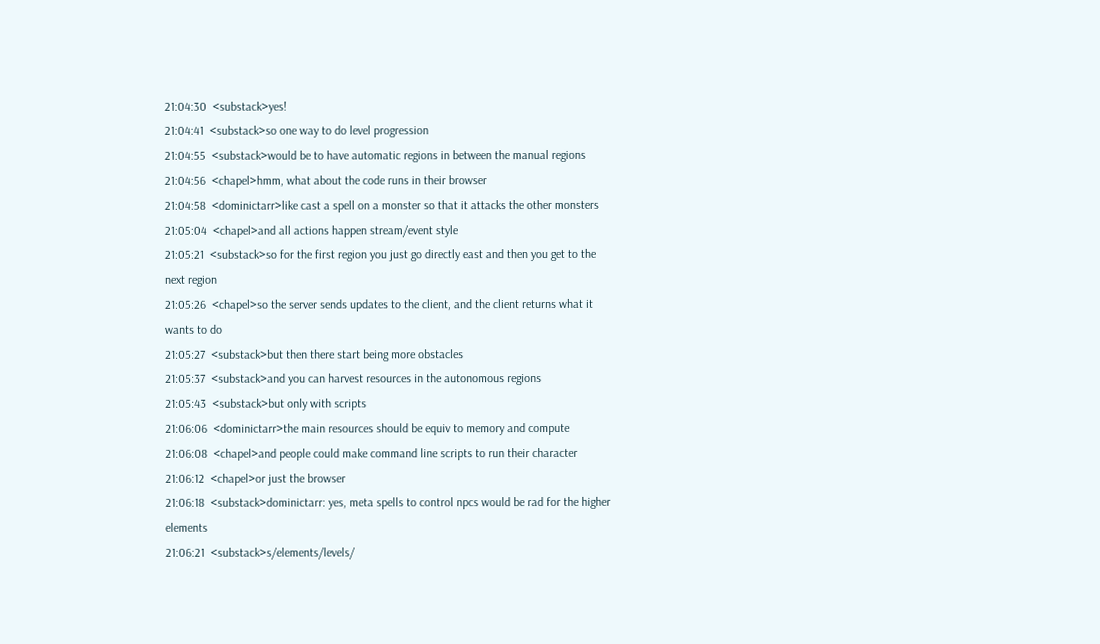21:04:30  <substack>yes!
21:04:41  <substack>so one way to do level progression
21:04:55  <substack>would be to have automatic regions in between the manual regions
21:04:56  <chapel>hmm, what about the code runs in their browser
21:04:58  <dominictarr>like cast a spell on a monster so that it attacks the other monsters
21:05:04  <chapel>and all actions happen stream/event style
21:05:21  <substack>so for the first region you just go directly east and then you get to the next region
21:05:26  <chapel>so the server sends updates to the client, and the client returns what it wants to do
21:05:27  <substack>but then there start being more obstacles
21:05:37  <substack>and you can harvest resources in the autonomous regions
21:05:43  <substack>but only with scripts
21:06:06  <dominictarr>the main resources should be equiv to memory and compute
21:06:08  <chapel>and people could make command line scripts to run their character
21:06:12  <chapel>or just the browser
21:06:18  <substack>dominictarr: yes, meta spells to control npcs would be rad for the higher elements
21:06:21  <substack>s/elements/levels/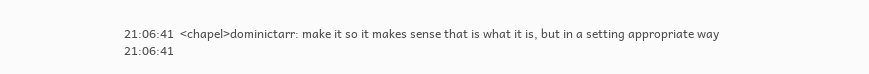21:06:41  <chapel>dominictarr: make it so it makes sense that is what it is, but in a setting appropriate way
21:06:41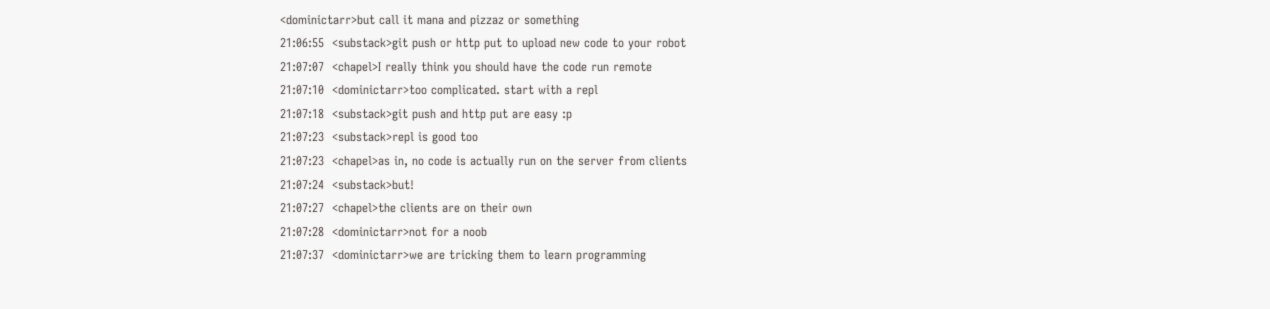<dominictarr>but call it mana and pizzaz or something
21:06:55  <substack>git push or http put to upload new code to your robot
21:07:07  <chapel>I really think you should have the code run remote
21:07:10  <dominictarr>too complicated. start with a repl
21:07:18  <substack>git push and http put are easy :p
21:07:23  <substack>repl is good too
21:07:23  <chapel>as in, no code is actually run on the server from clients
21:07:24  <substack>but!
21:07:27  <chapel>the clients are on their own
21:07:28  <dominictarr>not for a noob
21:07:37  <dominictarr>we are tricking them to learn programming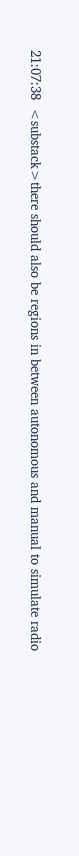21:07:38  <substack>there should also be regions in between autonomous and manual to simulate radio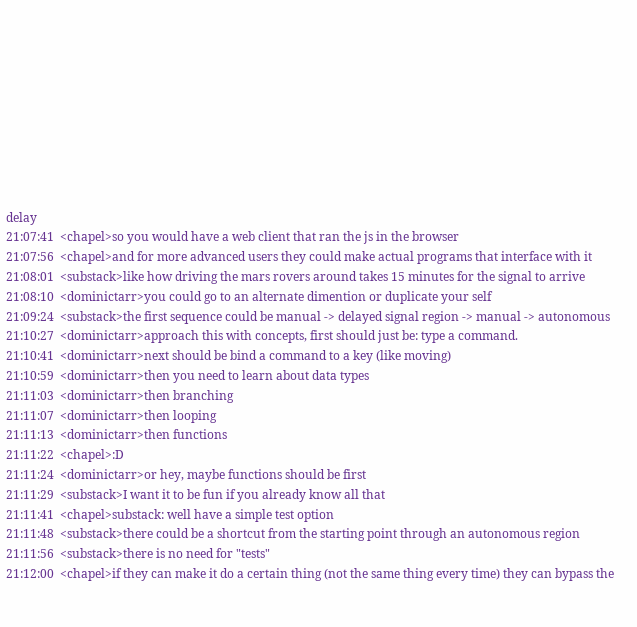delay
21:07:41  <chapel>so you would have a web client that ran the js in the browser
21:07:56  <chapel>and for more advanced users they could make actual programs that interface with it
21:08:01  <substack>like how driving the mars rovers around takes 15 minutes for the signal to arrive
21:08:10  <dominictarr>you could go to an alternate dimention or duplicate your self
21:09:24  <substack>the first sequence could be manual -> delayed signal region -> manual -> autonomous
21:10:27  <dominictarr>approach this with concepts, first should just be: type a command.
21:10:41  <dominictarr>next should be bind a command to a key (like moving)
21:10:59  <dominictarr>then you need to learn about data types
21:11:03  <dominictarr>then branching
21:11:07  <dominictarr>then looping
21:11:13  <dominictarr>then functions
21:11:22  <chapel>:D
21:11:24  <dominictarr>or hey, maybe functions should be first
21:11:29  <substack>I want it to be fun if you already know all that
21:11:41  <chapel>substack: well have a simple test option
21:11:48  <substack>there could be a shortcut from the starting point through an autonomous region
21:11:56  <substack>there is no need for "tests"
21:12:00  <chapel>if they can make it do a certain thing (not the same thing every time) they can bypass the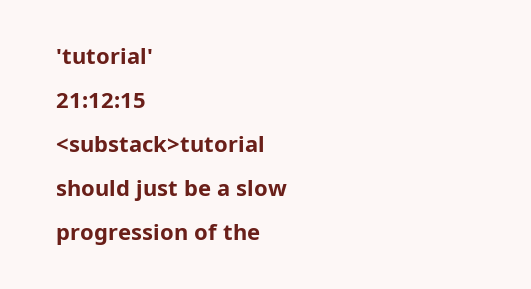'tutorial'
21:12:15  <substack>tutorial should just be a slow progression of the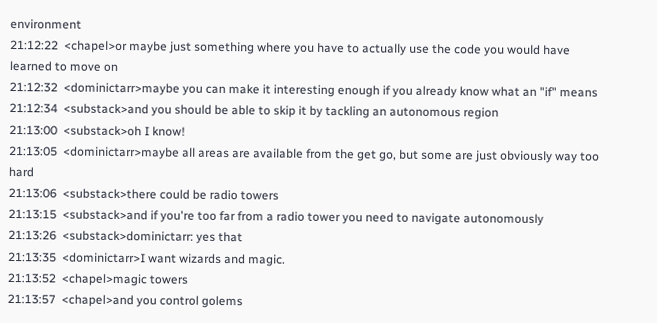environment
21:12:22  <chapel>or maybe just something where you have to actually use the code you would have learned to move on
21:12:32  <dominictarr>maybe you can make it interesting enough if you already know what an "if" means
21:12:34  <substack>and you should be able to skip it by tackling an autonomous region
21:13:00  <substack>oh I know!
21:13:05  <dominictarr>maybe all areas are available from the get go, but some are just obviously way too hard
21:13:06  <substack>there could be radio towers
21:13:15  <substack>and if you're too far from a radio tower you need to navigate autonomously
21:13:26  <substack>dominictarr: yes that
21:13:35  <dominictarr>I want wizards and magic.
21:13:52  <chapel>magic towers
21:13:57  <chapel>and you control golems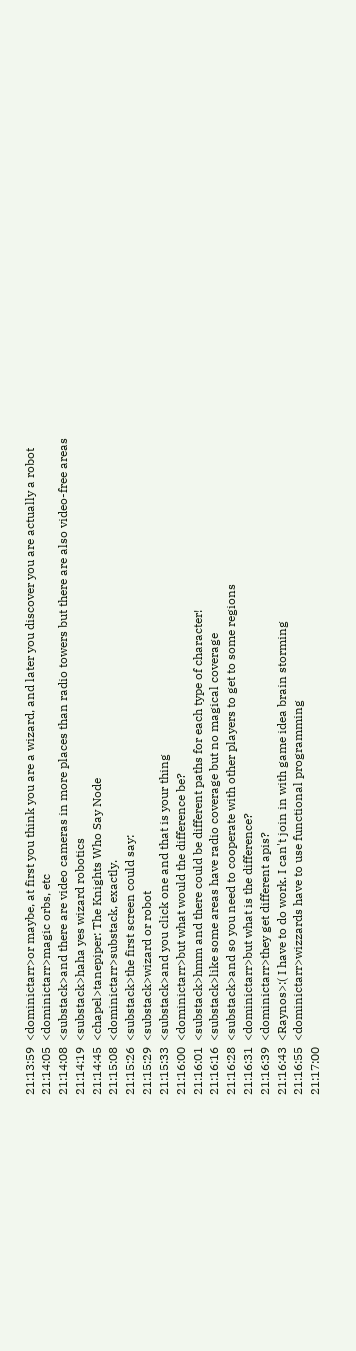21:13:59  <dominictarr>or maybe, at first you think you are a wizard, and later you discover you are actually a robot
21:14:05  <dominictarr>magic orbs, etc
21:14:08  <substack>and there are video cameras in more places than radio towers but there are also video-free areas
21:14:19  <substack>haha yes wizard robotics
21:14:45  <chapel>tanepiper: The Knights Who Say Node
21:15:08  <dominictarr>substack, exactly.
21:15:26  <substack>the first screen could say:
21:15:29  <substack>wizard or robot
21:15:33  <substack>and you click one and that is your thing
21:16:00  <dominictarr>but what would the difference be?
21:16:01  <substack>hmm and there could be different paths for each type of character!
21:16:16  <substack>like some areas have radio coverage but no magical coverage
21:16:28  <substack>and so you need to cooperate with other players to get to some regions
21:16:31  <dominictarr>but what is the difference?
21:16:39  <dominictarr>they get different apis?
21:16:43  <Raynos>:( I have to do work. I can't join in with game idea brain storming
21:16:55  <dominictarr>wizzards have to use functional programming
21:17:00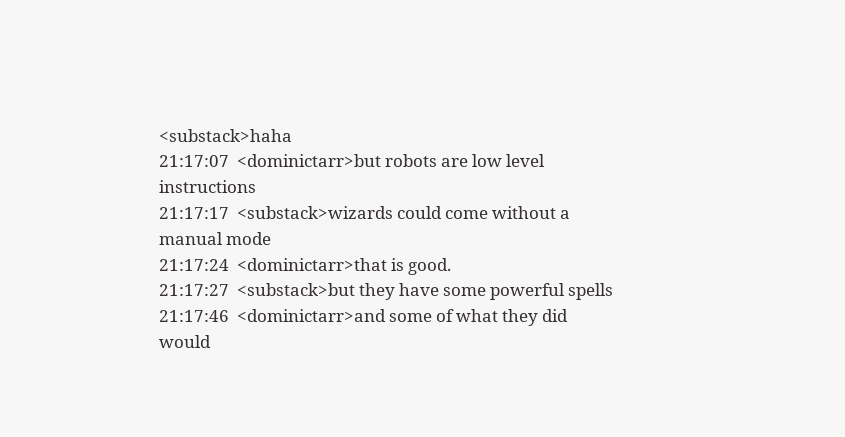<substack>haha
21:17:07  <dominictarr>but robots are low level instructions
21:17:17  <substack>wizards could come without a manual mode
21:17:24  <dominictarr>that is good.
21:17:27  <substack>but they have some powerful spells
21:17:46  <dominictarr>and some of what they did would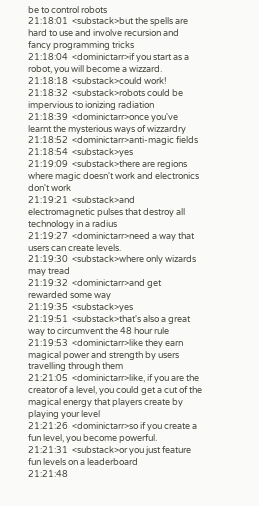be to control robots
21:18:01  <substack>but the spells are hard to use and involve recursion and fancy programming tricks
21:18:04  <dominictarr>if you start as a robot, you will become a wizzard.
21:18:18  <substack>could work!
21:18:32  <substack>robots could be impervious to ionizing radiation
21:18:39  <dominictarr>once you've learnt the mysterious ways of wizzardry
21:18:52  <dominictarr>anti-magic fields
21:18:54  <substack>yes
21:19:09  <substack>there are regions where magic doesn't work and electronics don't work
21:19:21  <substack>and electromagnetic pulses that destroy all technology in a radius
21:19:27  <dominictarr>need a way that users can create levels.
21:19:30  <substack>where only wizards may tread
21:19:32  <dominictarr>and get rewarded some way
21:19:35  <substack>yes
21:19:51  <substack>that's also a great way to circumvent the 48 hour rule
21:19:53  <dominictarr>like they earn magical power and strength by users travelling through them
21:21:05  <dominictarr>like, if you are the creator of a level, you could get a cut of the magical energy that players create by playing your level
21:21:26  <dominictarr>so if you create a fun level, you become powerful.
21:21:31  <substack>or you just feature fun levels on a leaderboard
21:21:48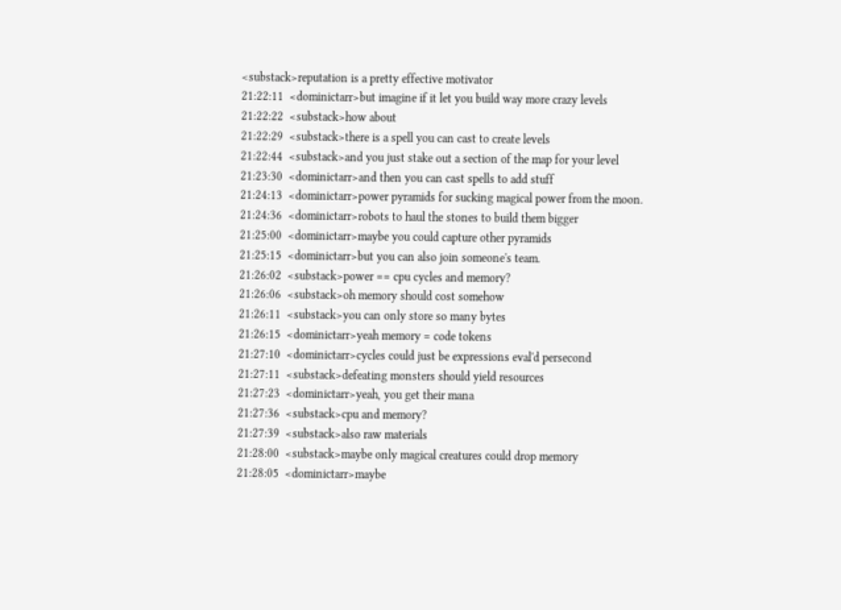<substack>reputation is a pretty effective motivator
21:22:11  <dominictarr>but imagine if it let you build way more crazy levels
21:22:22  <substack>how about
21:22:29  <substack>there is a spell you can cast to create levels
21:22:44  <substack>and you just stake out a section of the map for your level
21:23:30  <dominictarr>and then you can cast spells to add stuff
21:24:13  <dominictarr>power pyramids for sucking magical power from the moon.
21:24:36  <dominictarr>robots to haul the stones to build them bigger
21:25:00  <dominictarr>maybe you could capture other pyramids
21:25:15  <dominictarr>but you can also join someone's team.
21:26:02  <substack>power == cpu cycles and memory?
21:26:06  <substack>oh memory should cost somehow
21:26:11  <substack>you can only store so many bytes
21:26:15  <dominictarr>yeah memory = code tokens
21:27:10  <dominictarr>cycles could just be expressions eval'd persecond
21:27:11  <substack>defeating monsters should yield resources
21:27:23  <dominictarr>yeah, you get their mana
21:27:36  <substack>cpu and memory?
21:27:39  <substack>also raw materials
21:28:00  <substack>maybe only magical creatures could drop memory
21:28:05  <dominictarr>maybe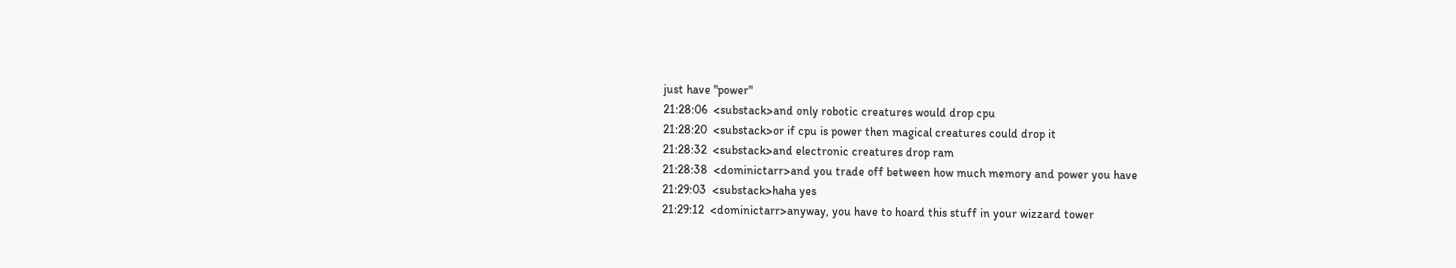just have "power"
21:28:06  <substack>and only robotic creatures would drop cpu
21:28:20  <substack>or if cpu is power then magical creatures could drop it
21:28:32  <substack>and electronic creatures drop ram
21:28:38  <dominictarr>and you trade off between how much memory and power you have
21:29:03  <substack>haha yes
21:29:12  <dominictarr>anyway, you have to hoard this stuff in your wizzard tower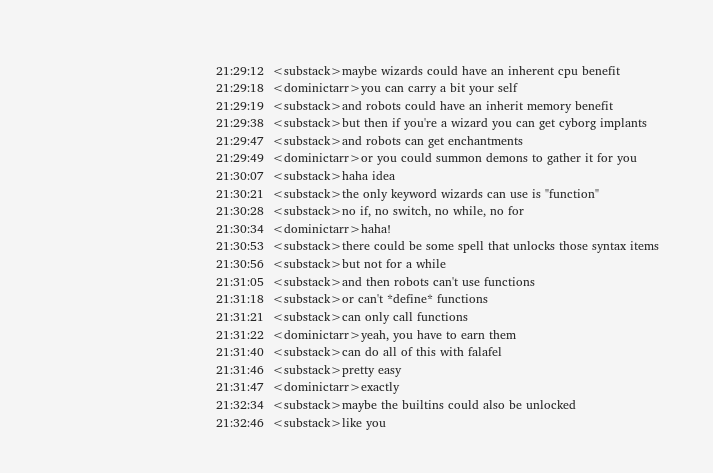21:29:12  <substack>maybe wizards could have an inherent cpu benefit
21:29:18  <dominictarr>you can carry a bit your self
21:29:19  <substack>and robots could have an inherit memory benefit
21:29:38  <substack>but then if you're a wizard you can get cyborg implants
21:29:47  <substack>and robots can get enchantments
21:29:49  <dominictarr>or you could summon demons to gather it for you
21:30:07  <substack>haha idea
21:30:21  <substack>the only keyword wizards can use is "function"
21:30:28  <substack>no if, no switch, no while, no for
21:30:34  <dominictarr>haha!
21:30:53  <substack>there could be some spell that unlocks those syntax items
21:30:56  <substack>but not for a while
21:31:05  <substack>and then robots can't use functions
21:31:18  <substack>or can't *define* functions
21:31:21  <substack>can only call functions
21:31:22  <dominictarr>yeah, you have to earn them
21:31:40  <substack>can do all of this with falafel
21:31:46  <substack>pretty easy
21:31:47  <dominictarr>exactly
21:32:34  <substack>maybe the builtins could also be unlocked
21:32:46  <substack>like you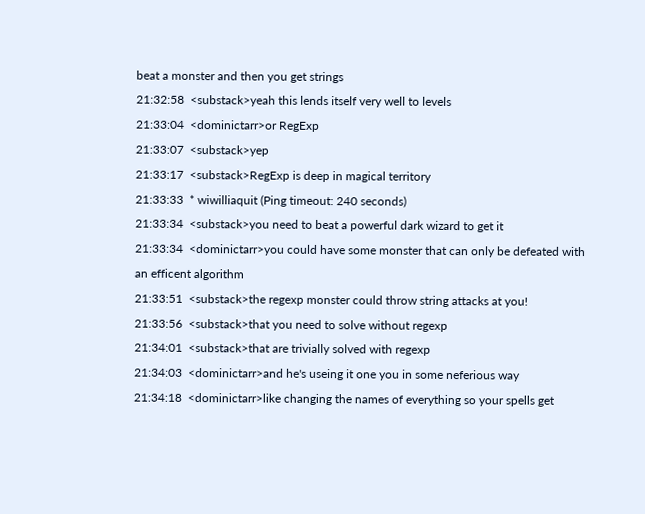beat a monster and then you get strings
21:32:58  <substack>yeah this lends itself very well to levels
21:33:04  <dominictarr>or RegExp
21:33:07  <substack>yep
21:33:17  <substack>RegExp is deep in magical territory
21:33:33  * wiwilliaquit (Ping timeout: 240 seconds)
21:33:34  <substack>you need to beat a powerful dark wizard to get it
21:33:34  <dominictarr>you could have some monster that can only be defeated with an efficent algorithm
21:33:51  <substack>the regexp monster could throw string attacks at you!
21:33:56  <substack>that you need to solve without regexp
21:34:01  <substack>that are trivially solved with regexp
21:34:03  <dominictarr>and he's useing it one you in some neferious way
21:34:18  <dominictarr>like changing the names of everything so your spells get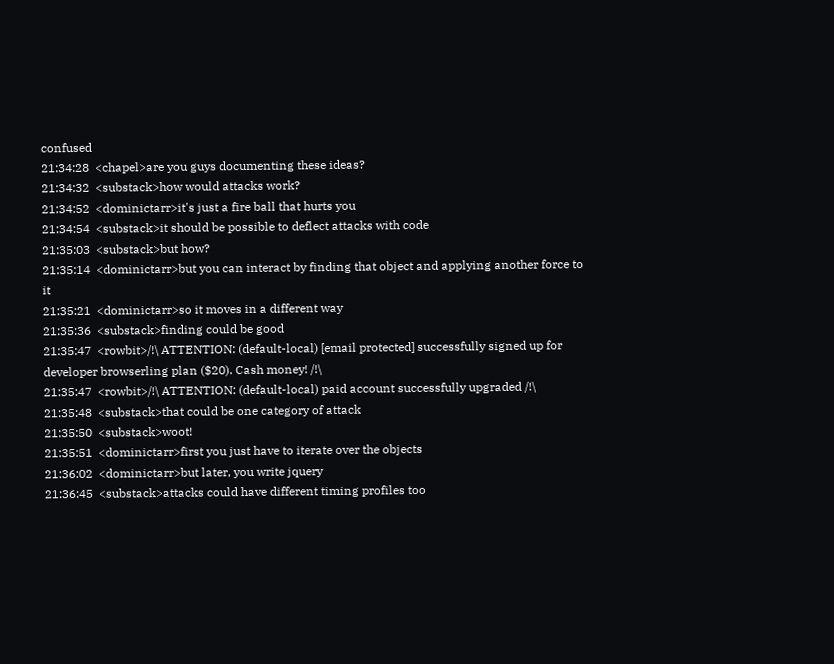confused
21:34:28  <chapel>are you guys documenting these ideas?
21:34:32  <substack>how would attacks work?
21:34:52  <dominictarr>it's just a fire ball that hurts you
21:34:54  <substack>it should be possible to deflect attacks with code
21:35:03  <substack>but how?
21:35:14  <dominictarr>but you can interact by finding that object and applying another force to it
21:35:21  <dominictarr>so it moves in a different way
21:35:36  <substack>finding could be good
21:35:47  <rowbit>/!\ ATTENTION: (default-local) [email protected] successfully signed up for developer browserling plan ($20). Cash money! /!\
21:35:47  <rowbit>/!\ ATTENTION: (default-local) paid account successfully upgraded /!\
21:35:48  <substack>that could be one category of attack
21:35:50  <substack>woot!
21:35:51  <dominictarr>first you just have to iterate over the objects
21:36:02  <dominictarr>but later, you write jquery
21:36:45  <substack>attacks could have different timing profiles too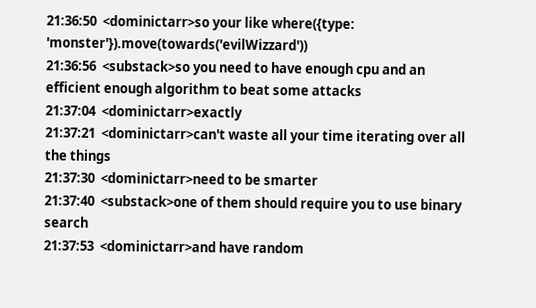21:36:50  <dominictarr>so your like where({type: 'monster'}).move(towards('evilWizzard'))
21:36:56  <substack>so you need to have enough cpu and an efficient enough algorithm to beat some attacks
21:37:04  <dominictarr>exactly
21:37:21  <dominictarr>can't waste all your time iterating over all the things
21:37:30  <dominictarr>need to be smarter
21:37:40  <substack>one of them should require you to use binary search
21:37:53  <dominictarr>and have random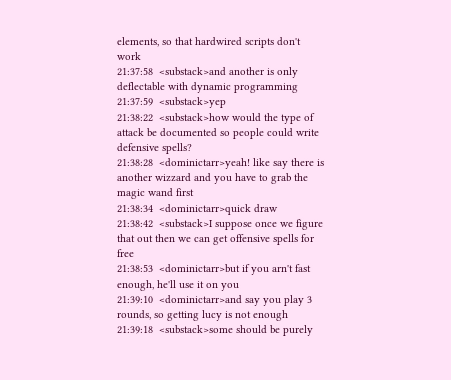elements, so that hardwired scripts don't work
21:37:58  <substack>and another is only deflectable with dynamic programming
21:37:59  <substack>yep
21:38:22  <substack>how would the type of attack be documented so people could write defensive spells?
21:38:28  <dominictarr>yeah! like say there is another wizzard and you have to grab the magic wand first
21:38:34  <dominictarr>quick draw
21:38:42  <substack>I suppose once we figure that out then we can get offensive spells for free
21:38:53  <dominictarr>but if you arn't fast enough, he'll use it on you
21:39:10  <dominictarr>and say you play 3 rounds, so getting lucy is not enough
21:39:18  <substack>some should be purely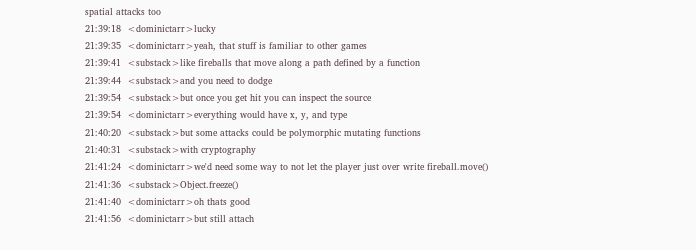spatial attacks too
21:39:18  <dominictarr>lucky
21:39:35  <dominictarr>yeah, that stuff is familiar to other games
21:39:41  <substack>like fireballs that move along a path defined by a function
21:39:44  <substack>and you need to dodge
21:39:54  <substack>but once you get hit you can inspect the source
21:39:54  <dominictarr>everything would have x, y, and type
21:40:20  <substack>but some attacks could be polymorphic mutating functions
21:40:31  <substack>with cryptography
21:41:24  <dominictarr>we'd need some way to not let the player just over write fireball.move()
21:41:36  <substack>Object.freeze()
21:41:40  <dominictarr>oh thats good
21:41:56  <dominictarr>but still attach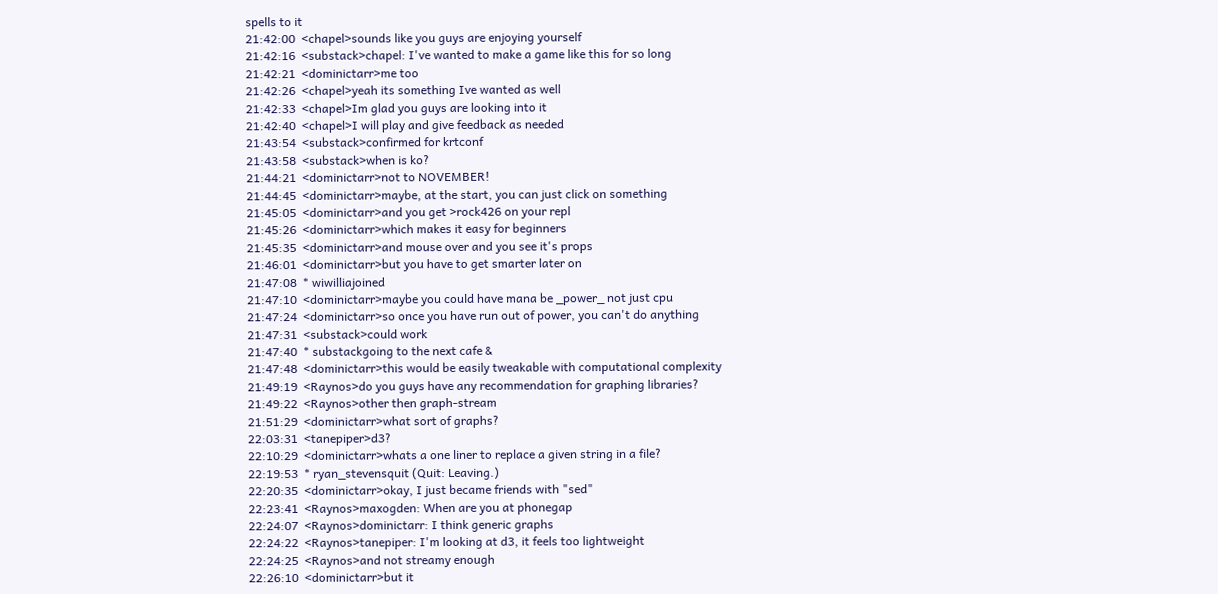spells to it
21:42:00  <chapel>sounds like you guys are enjoying yourself
21:42:16  <substack>chapel: I've wanted to make a game like this for so long
21:42:21  <dominictarr>me too
21:42:26  <chapel>yeah its something Ive wanted as well
21:42:33  <chapel>Im glad you guys are looking into it
21:42:40  <chapel>I will play and give feedback as needed
21:43:54  <substack>confirmed for krtconf
21:43:58  <substack>when is ko?
21:44:21  <dominictarr>not to NOVEMBER!
21:44:45  <dominictarr>maybe, at the start, you can just click on something
21:45:05  <dominictarr>and you get >rock426 on your repl
21:45:26  <dominictarr>which makes it easy for beginners
21:45:35  <dominictarr>and mouse over and you see it's props
21:46:01  <dominictarr>but you have to get smarter later on
21:47:08  * wiwilliajoined
21:47:10  <dominictarr>maybe you could have mana be _power_ not just cpu
21:47:24  <dominictarr>so once you have run out of power, you can't do anything
21:47:31  <substack>could work
21:47:40  * substackgoing to the next cafe &
21:47:48  <dominictarr>this would be easily tweakable with computational complexity
21:49:19  <Raynos>do you guys have any recommendation for graphing libraries?
21:49:22  <Raynos>other then graph-stream
21:51:29  <dominictarr>what sort of graphs?
22:03:31  <tanepiper>d3?
22:10:29  <dominictarr>whats a one liner to replace a given string in a file?
22:19:53  * ryan_stevensquit (Quit: Leaving.)
22:20:35  <dominictarr>okay, I just became friends with "sed"
22:23:41  <Raynos>maxogden: When are you at phonegap
22:24:07  <Raynos>dominictarr: I think generic graphs
22:24:22  <Raynos>tanepiper: I'm looking at d3, it feels too lightweight
22:24:25  <Raynos>and not streamy enough
22:26:10  <dominictarr>but it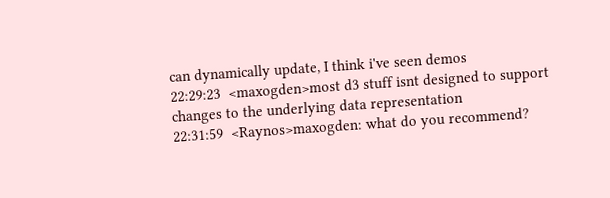can dynamically update, I think i've seen demos
22:29:23  <maxogden>most d3 stuff isnt designed to support changes to the underlying data representation
22:31:59  <Raynos>maxogden: what do you recommend?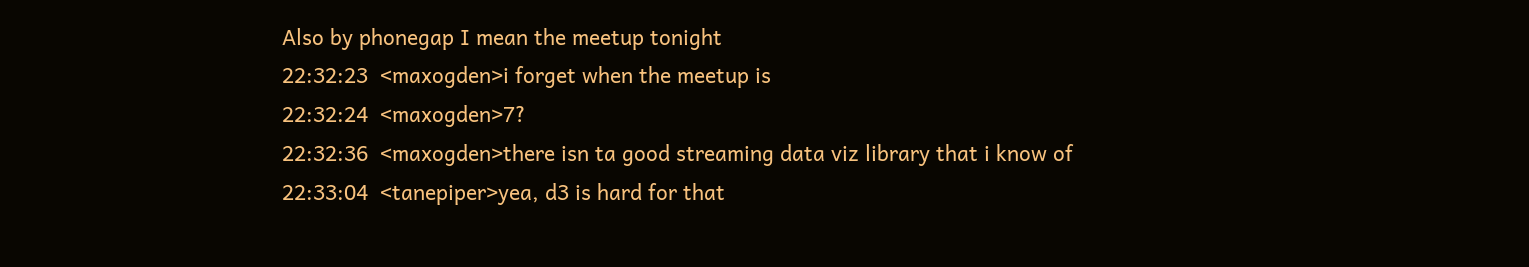Also by phonegap I mean the meetup tonight
22:32:23  <maxogden>i forget when the meetup is
22:32:24  <maxogden>7?
22:32:36  <maxogden>there isn ta good streaming data viz library that i know of
22:33:04  <tanepiper>yea, d3 is hard for that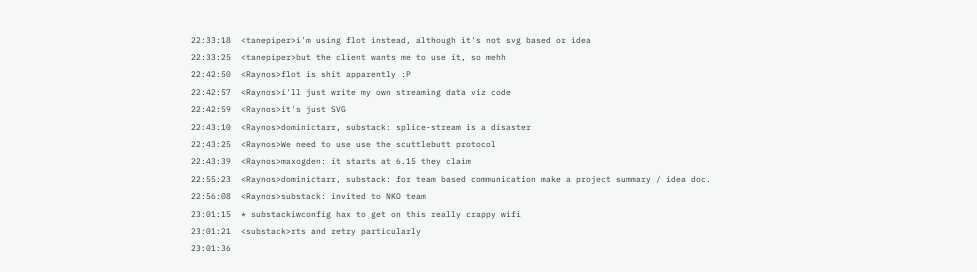22:33:18  <tanepiper>i'm using flot instead, although it's not svg based or idea
22:33:25  <tanepiper>but the client wants me to use it, so mehh
22:42:50  <Raynos>flot is shit apparently :P
22:42:57  <Raynos>i'll just write my own streaming data viz code
22:42:59  <Raynos>it's just SVG
22:43:10  <Raynos>dominictarr, substack: splice-stream is a disaster
22:43:25  <Raynos>We need to use use the scuttlebutt protocol
22:43:39  <Raynos>maxogden: it starts at 6.15 they claim
22:55:23  <Raynos>dominictarr, substack: for team based communication make a project summary / idea doc.
22:56:08  <Raynos>substack: invited to NKO team
23:01:15  * substackiwconfig hax to get on this really crappy wifi
23:01:21  <substack>rts and retry particularly
23:01:36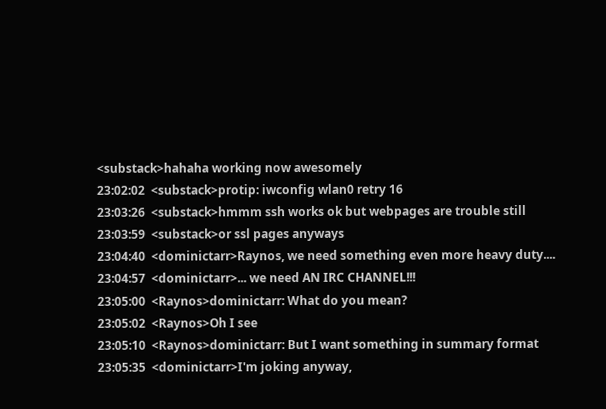<substack>hahaha working now awesomely
23:02:02  <substack>protip: iwconfig wlan0 retry 16
23:03:26  <substack>hmmm ssh works ok but webpages are trouble still
23:03:59  <substack>or ssl pages anyways
23:04:40  <dominictarr>Raynos, we need something even more heavy duty....
23:04:57  <dominictarr>... we need AN IRC CHANNEL!!!
23:05:00  <Raynos>dominictarr: What do you mean?
23:05:02  <Raynos>Oh I see
23:05:10  <Raynos>dominictarr: But I want something in summary format
23:05:35  <dominictarr>I'm joking anyway,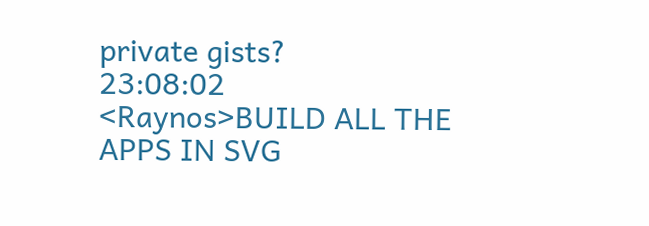private gists?
23:08:02  <Raynos>BUILD ALL THE APPS IN SVG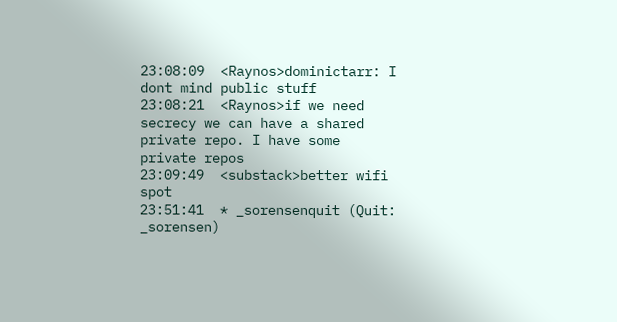23:08:09  <Raynos>dominictarr: I dont mind public stuff
23:08:21  <Raynos>if we need secrecy we can have a shared private repo. I have some private repos
23:09:49  <substack>better wifi spot
23:51:41  * _sorensenquit (Quit: _sorensen)